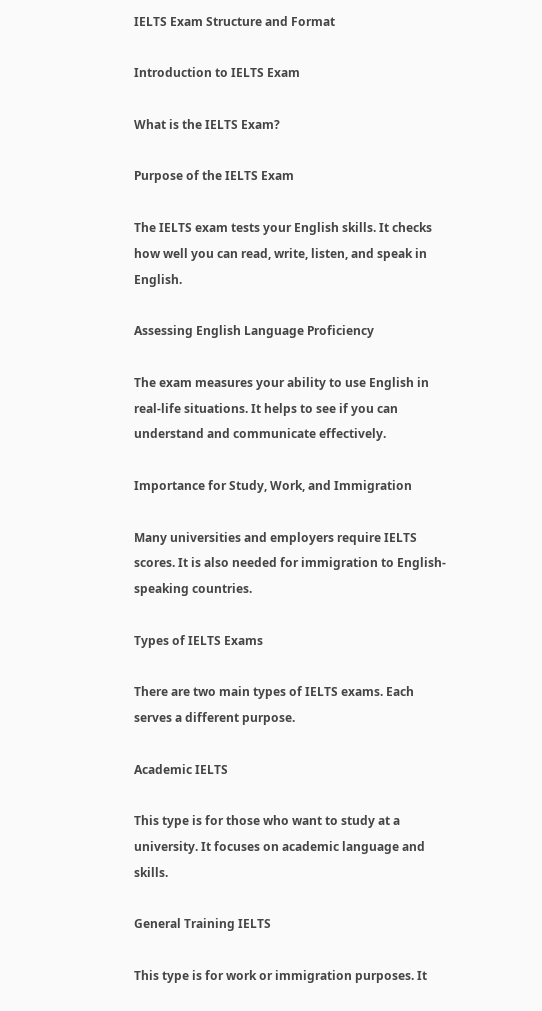IELTS Exam Structure and Format

Introduction to IELTS Exam

What is the IELTS Exam?

Purpose of the IELTS Exam

The IELTS exam tests your English skills. It checks how well you can read, write, listen, and speak in English.

Assessing English Language Proficiency

The exam measures your ability to use English in real-life situations. It helps to see if you can understand and communicate effectively.

Importance for Study, Work, and Immigration

Many universities and employers require IELTS scores. It is also needed for immigration to English-speaking countries.

Types of IELTS Exams

There are two main types of IELTS exams. Each serves a different purpose.

Academic IELTS

This type is for those who want to study at a university. It focuses on academic language and skills.

General Training IELTS

This type is for work or immigration purposes. It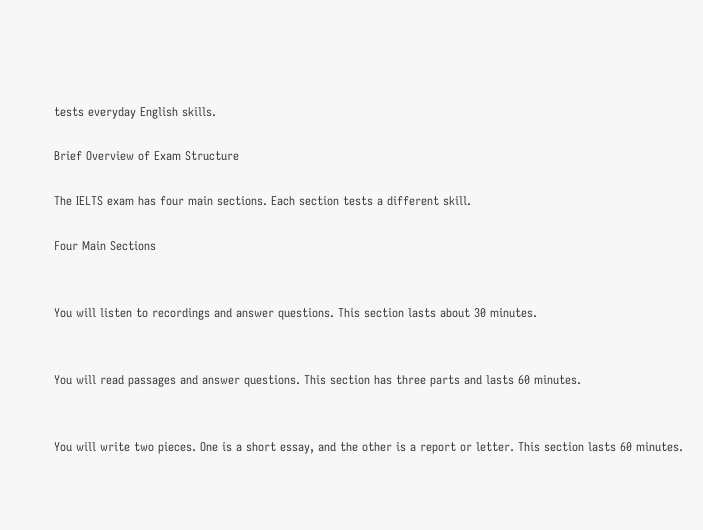tests everyday English skills.

Brief Overview of Exam Structure

The IELTS exam has four main sections. Each section tests a different skill.

Four Main Sections


You will listen to recordings and answer questions. This section lasts about 30 minutes.


You will read passages and answer questions. This section has three parts and lasts 60 minutes.


You will write two pieces. One is a short essay, and the other is a report or letter. This section lasts 60 minutes.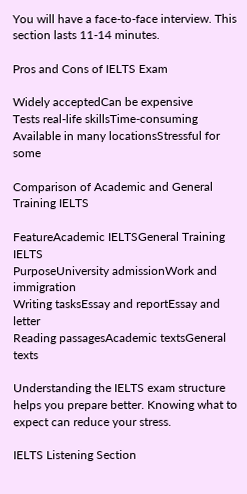You will have a face-to-face interview. This section lasts 11-14 minutes.

Pros and Cons of IELTS Exam

Widely acceptedCan be expensive
Tests real-life skillsTime-consuming
Available in many locationsStressful for some

Comparison of Academic and General Training IELTS

FeatureAcademic IELTSGeneral Training IELTS
PurposeUniversity admissionWork and immigration
Writing tasksEssay and reportEssay and letter
Reading passagesAcademic textsGeneral texts

Understanding the IELTS exam structure helps you prepare better. Knowing what to expect can reduce your stress.

IELTS Listening Section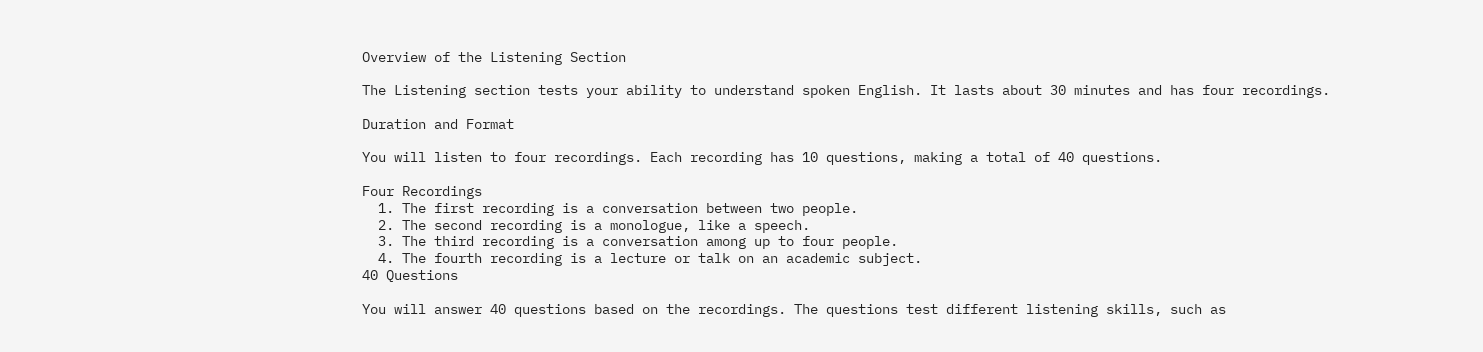Overview of the Listening Section

The Listening section tests your ability to understand spoken English. It lasts about 30 minutes and has four recordings.

Duration and Format

You will listen to four recordings. Each recording has 10 questions, making a total of 40 questions.

Four Recordings
  1. The first recording is a conversation between two people.
  2. The second recording is a monologue, like a speech.
  3. The third recording is a conversation among up to four people.
  4. The fourth recording is a lecture or talk on an academic subject.
40 Questions

You will answer 40 questions based on the recordings. The questions test different listening skills, such as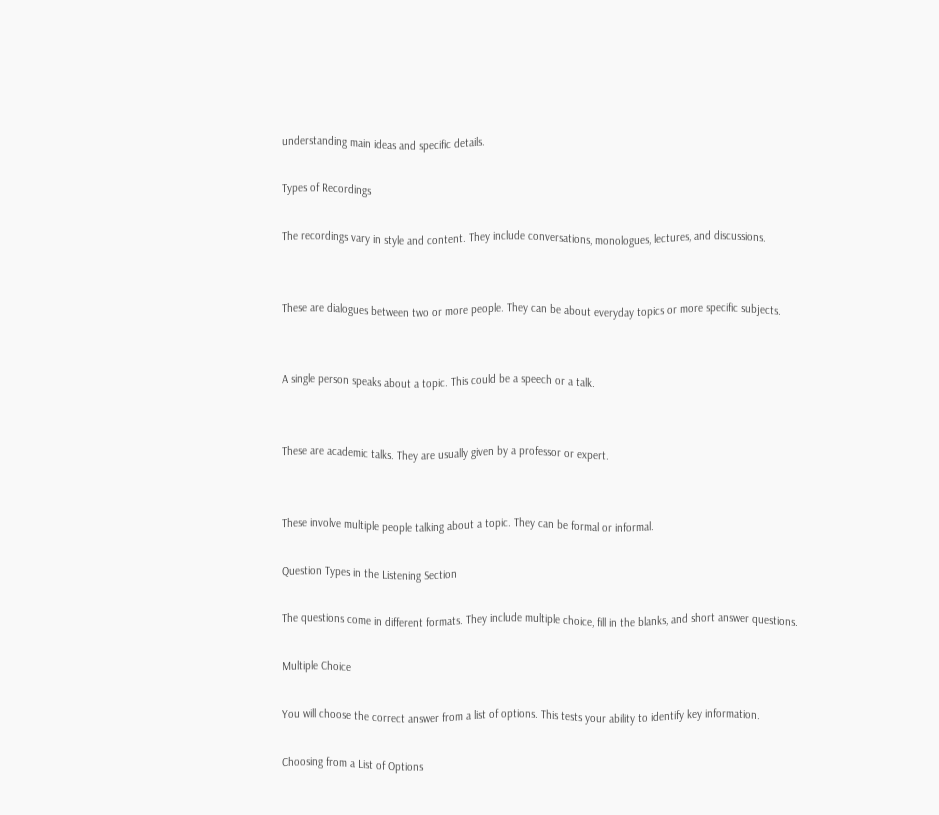understanding main ideas and specific details.

Types of Recordings

The recordings vary in style and content. They include conversations, monologues, lectures, and discussions.


These are dialogues between two or more people. They can be about everyday topics or more specific subjects.


A single person speaks about a topic. This could be a speech or a talk.


These are academic talks. They are usually given by a professor or expert.


These involve multiple people talking about a topic. They can be formal or informal.

Question Types in the Listening Section

The questions come in different formats. They include multiple choice, fill in the blanks, and short answer questions.

Multiple Choice

You will choose the correct answer from a list of options. This tests your ability to identify key information.

Choosing from a List of Options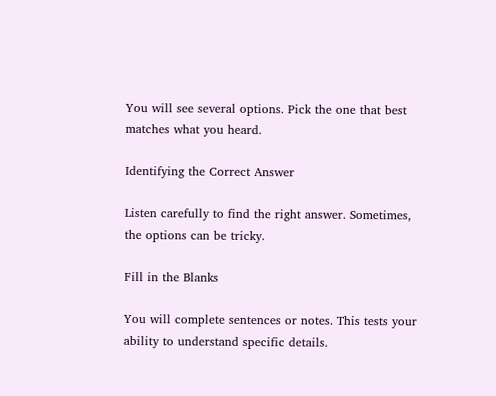You will see several options. Pick the one that best matches what you heard.

Identifying the Correct Answer

Listen carefully to find the right answer. Sometimes, the options can be tricky.

Fill in the Blanks

You will complete sentences or notes. This tests your ability to understand specific details.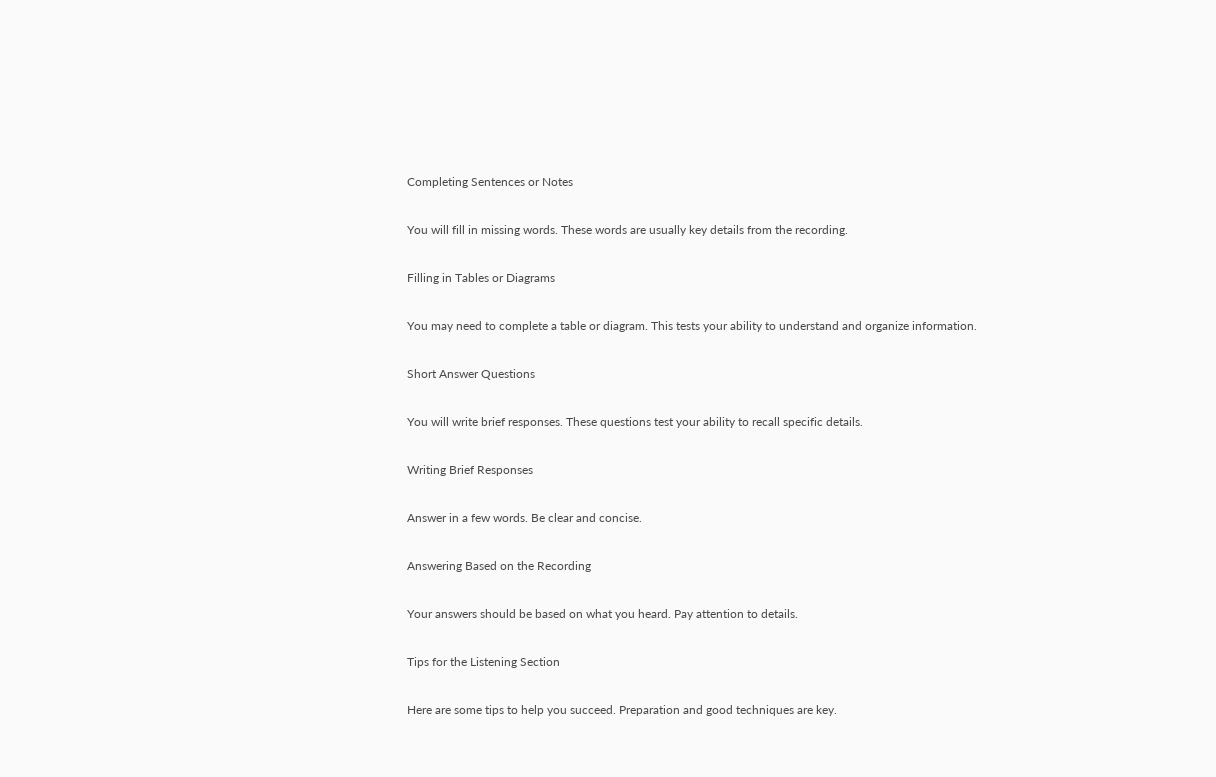Completing Sentences or Notes

You will fill in missing words. These words are usually key details from the recording.

Filling in Tables or Diagrams

You may need to complete a table or diagram. This tests your ability to understand and organize information.

Short Answer Questions

You will write brief responses. These questions test your ability to recall specific details.

Writing Brief Responses

Answer in a few words. Be clear and concise.

Answering Based on the Recording

Your answers should be based on what you heard. Pay attention to details.

Tips for the Listening Section

Here are some tips to help you succeed. Preparation and good techniques are key.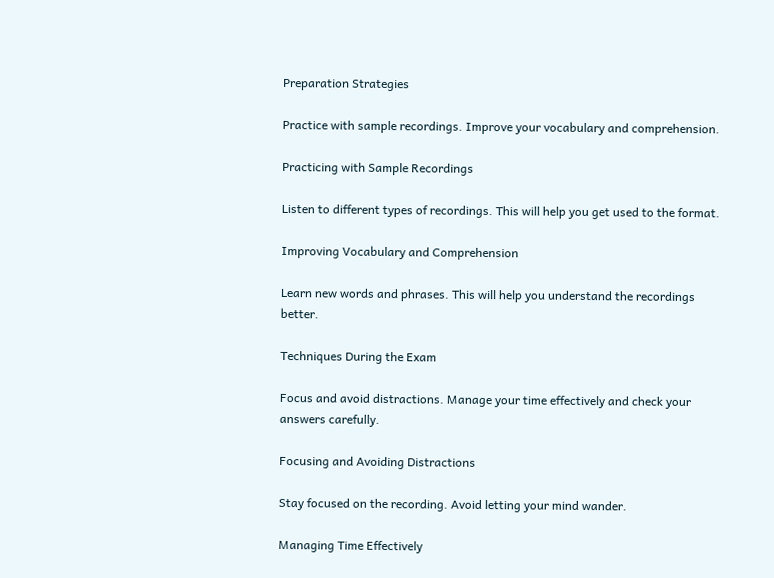Preparation Strategies

Practice with sample recordings. Improve your vocabulary and comprehension.

Practicing with Sample Recordings

Listen to different types of recordings. This will help you get used to the format.

Improving Vocabulary and Comprehension

Learn new words and phrases. This will help you understand the recordings better.

Techniques During the Exam

Focus and avoid distractions. Manage your time effectively and check your answers carefully.

Focusing and Avoiding Distractions

Stay focused on the recording. Avoid letting your mind wander.

Managing Time Effectively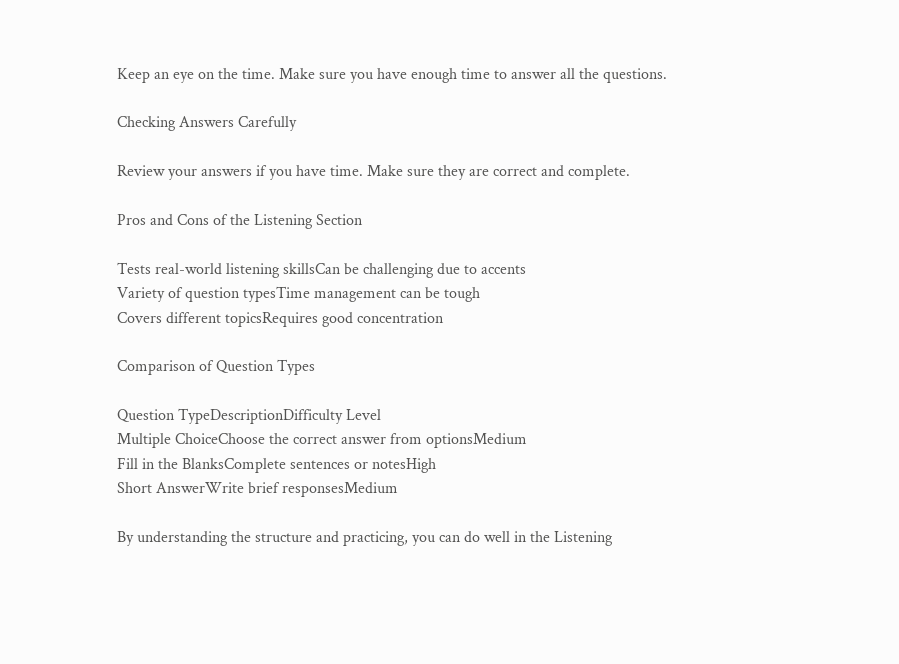Keep an eye on the time. Make sure you have enough time to answer all the questions.

Checking Answers Carefully

Review your answers if you have time. Make sure they are correct and complete.

Pros and Cons of the Listening Section

Tests real-world listening skillsCan be challenging due to accents
Variety of question typesTime management can be tough
Covers different topicsRequires good concentration

Comparison of Question Types

Question TypeDescriptionDifficulty Level
Multiple ChoiceChoose the correct answer from optionsMedium
Fill in the BlanksComplete sentences or notesHigh
Short AnswerWrite brief responsesMedium

By understanding the structure and practicing, you can do well in the Listening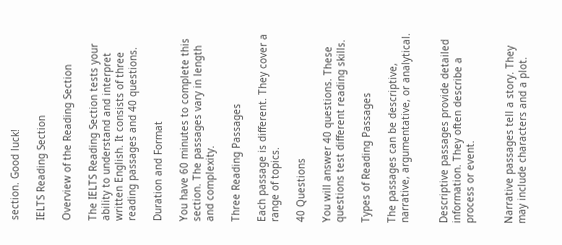section. Good luck!

IELTS Reading Section

Overview of the Reading Section

The IELTS Reading Section tests your ability to understand and interpret written English. It consists of three reading passages and 40 questions.

Duration and Format

You have 60 minutes to complete this section. The passages vary in length and complexity.

Three Reading Passages

Each passage is different. They cover a range of topics.

40 Questions

You will answer 40 questions. These questions test different reading skills.

Types of Reading Passages

The passages can be descriptive, narrative, argumentative, or analytical.


Descriptive passages provide detailed information. They often describe a process or event.


Narrative passages tell a story. They may include characters and a plot.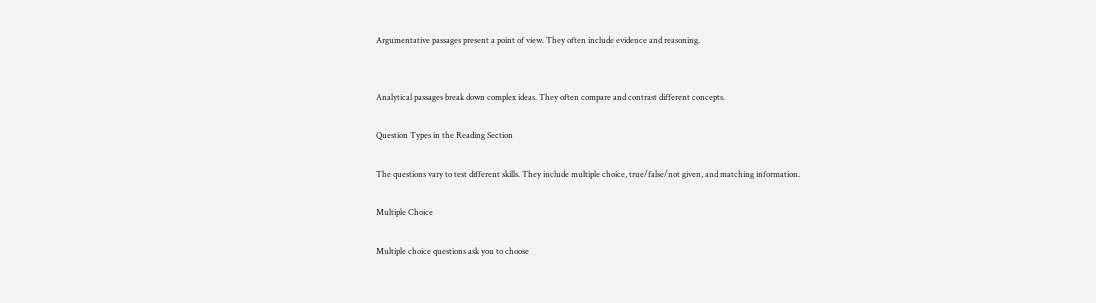Argumentative passages present a point of view. They often include evidence and reasoning.


Analytical passages break down complex ideas. They often compare and contrast different concepts.

Question Types in the Reading Section

The questions vary to test different skills. They include multiple choice, true/false/not given, and matching information.

Multiple Choice

Multiple choice questions ask you to choose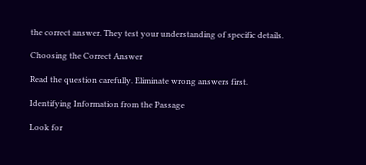the correct answer. They test your understanding of specific details.

Choosing the Correct Answer

Read the question carefully. Eliminate wrong answers first.

Identifying Information from the Passage

Look for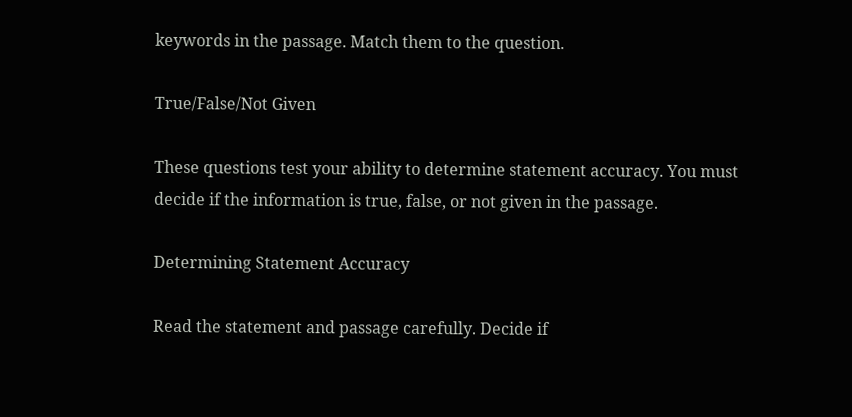keywords in the passage. Match them to the question.

True/False/Not Given

These questions test your ability to determine statement accuracy. You must decide if the information is true, false, or not given in the passage.

Determining Statement Accuracy

Read the statement and passage carefully. Decide if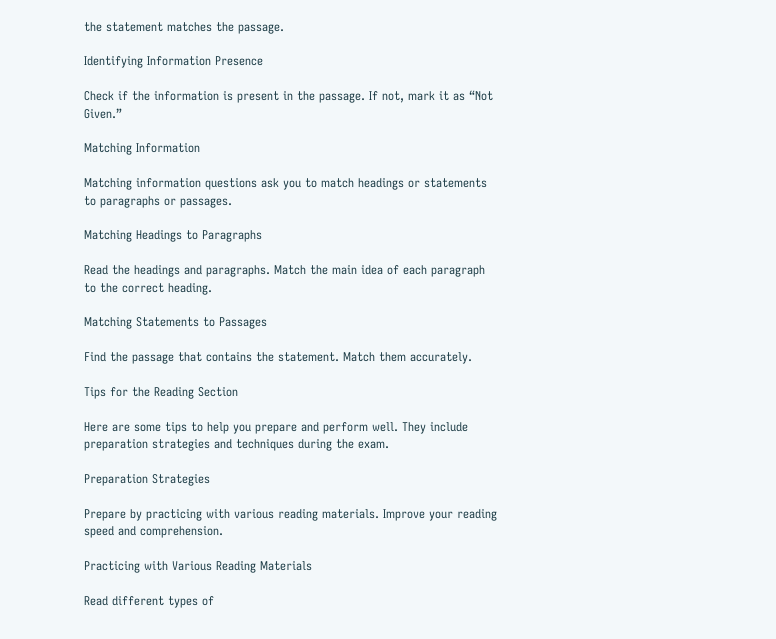the statement matches the passage.

Identifying Information Presence

Check if the information is present in the passage. If not, mark it as “Not Given.”

Matching Information

Matching information questions ask you to match headings or statements to paragraphs or passages.

Matching Headings to Paragraphs

Read the headings and paragraphs. Match the main idea of each paragraph to the correct heading.

Matching Statements to Passages

Find the passage that contains the statement. Match them accurately.

Tips for the Reading Section

Here are some tips to help you prepare and perform well. They include preparation strategies and techniques during the exam.

Preparation Strategies

Prepare by practicing with various reading materials. Improve your reading speed and comprehension.

Practicing with Various Reading Materials

Read different types of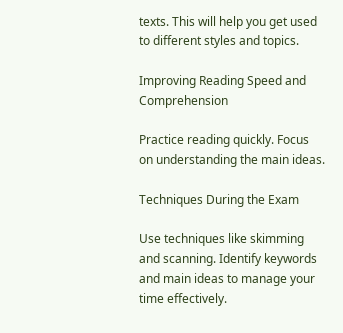texts. This will help you get used to different styles and topics.

Improving Reading Speed and Comprehension

Practice reading quickly. Focus on understanding the main ideas.

Techniques During the Exam

Use techniques like skimming and scanning. Identify keywords and main ideas to manage your time effectively.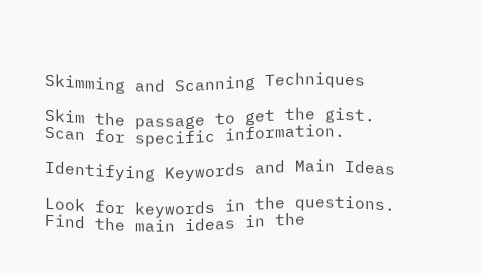Skimming and Scanning Techniques

Skim the passage to get the gist. Scan for specific information.

Identifying Keywords and Main Ideas

Look for keywords in the questions. Find the main ideas in the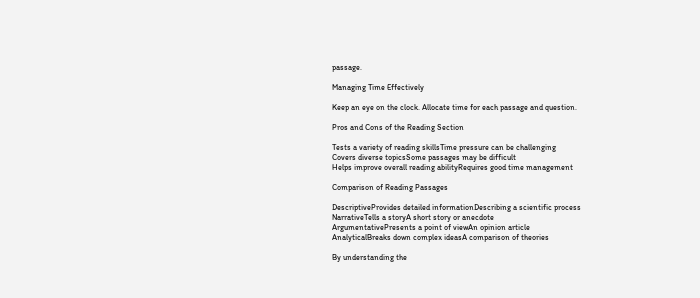passage.

Managing Time Effectively

Keep an eye on the clock. Allocate time for each passage and question.

Pros and Cons of the Reading Section

Tests a variety of reading skillsTime pressure can be challenging
Covers diverse topicsSome passages may be difficult
Helps improve overall reading abilityRequires good time management

Comparison of Reading Passages

DescriptiveProvides detailed informationDescribing a scientific process
NarrativeTells a storyA short story or anecdote
ArgumentativePresents a point of viewAn opinion article
AnalyticalBreaks down complex ideasA comparison of theories

By understanding the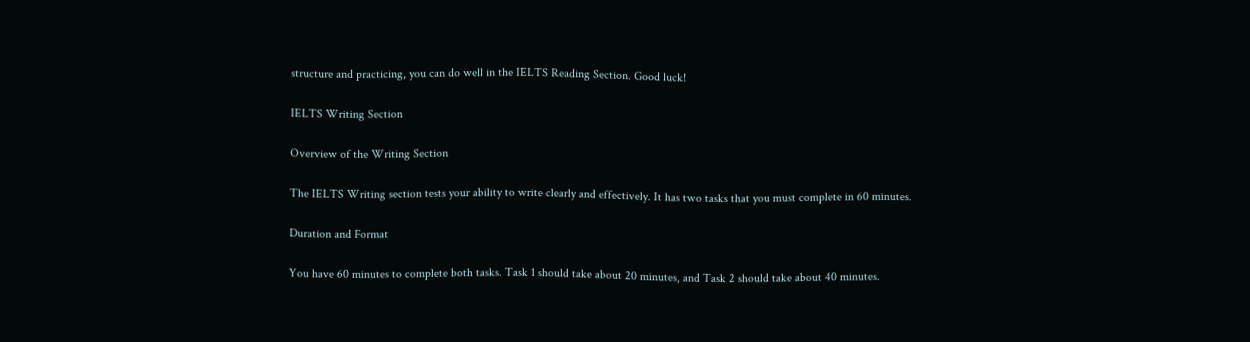structure and practicing, you can do well in the IELTS Reading Section. Good luck!

IELTS Writing Section

Overview of the Writing Section

The IELTS Writing section tests your ability to write clearly and effectively. It has two tasks that you must complete in 60 minutes.

Duration and Format

You have 60 minutes to complete both tasks. Task 1 should take about 20 minutes, and Task 2 should take about 40 minutes.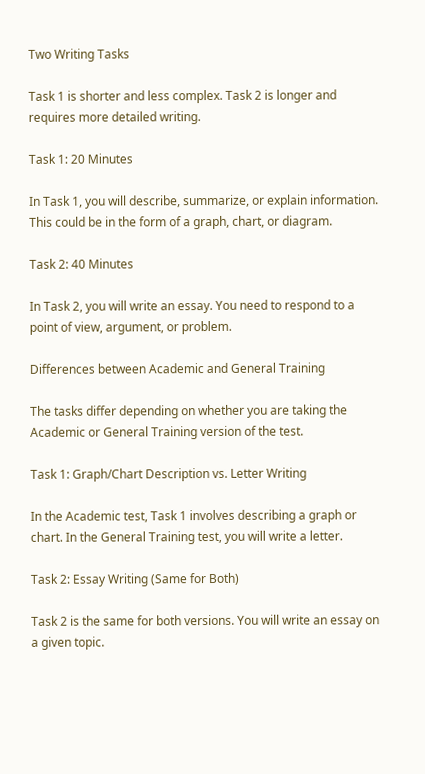Two Writing Tasks

Task 1 is shorter and less complex. Task 2 is longer and requires more detailed writing.

Task 1: 20 Minutes

In Task 1, you will describe, summarize, or explain information. This could be in the form of a graph, chart, or diagram.

Task 2: 40 Minutes

In Task 2, you will write an essay. You need to respond to a point of view, argument, or problem.

Differences between Academic and General Training

The tasks differ depending on whether you are taking the Academic or General Training version of the test.

Task 1: Graph/Chart Description vs. Letter Writing

In the Academic test, Task 1 involves describing a graph or chart. In the General Training test, you will write a letter.

Task 2: Essay Writing (Same for Both)

Task 2 is the same for both versions. You will write an essay on a given topic.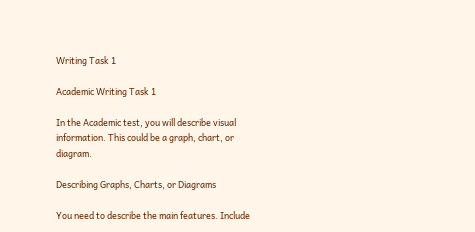Writing Task 1

Academic Writing Task 1

In the Academic test, you will describe visual information. This could be a graph, chart, or diagram.

Describing Graphs, Charts, or Diagrams

You need to describe the main features. Include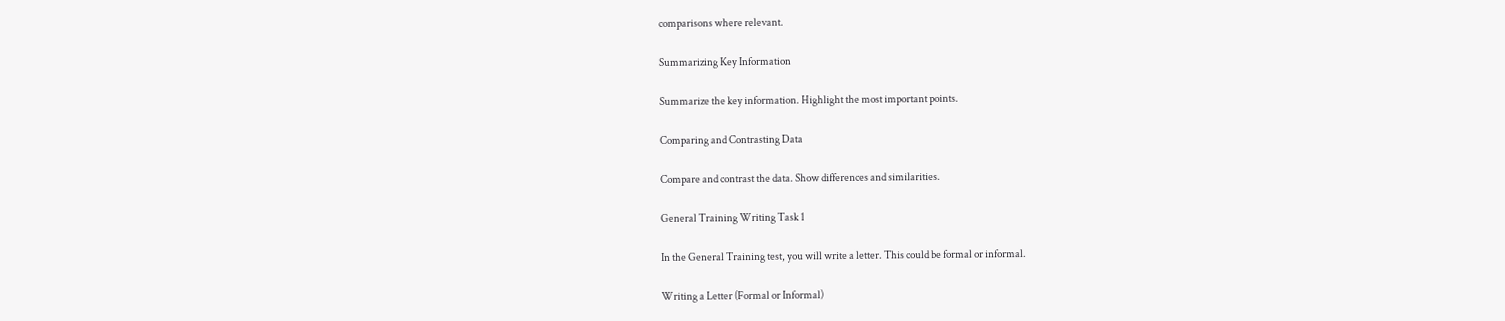comparisons where relevant.

Summarizing Key Information

Summarize the key information. Highlight the most important points.

Comparing and Contrasting Data

Compare and contrast the data. Show differences and similarities.

General Training Writing Task 1

In the General Training test, you will write a letter. This could be formal or informal.

Writing a Letter (Formal or Informal)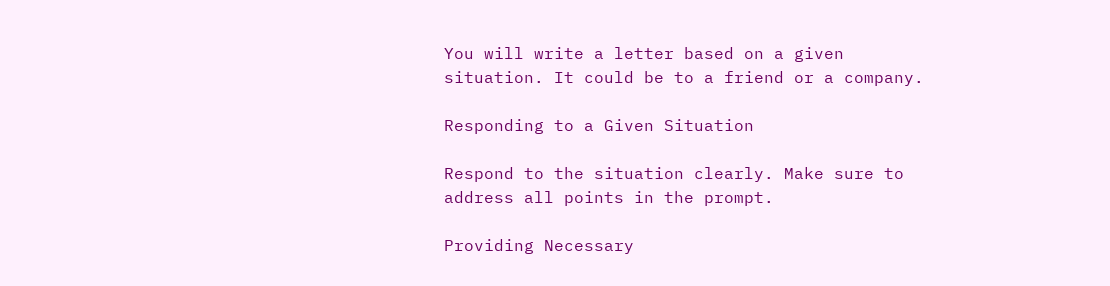You will write a letter based on a given situation. It could be to a friend or a company.

Responding to a Given Situation

Respond to the situation clearly. Make sure to address all points in the prompt.

Providing Necessary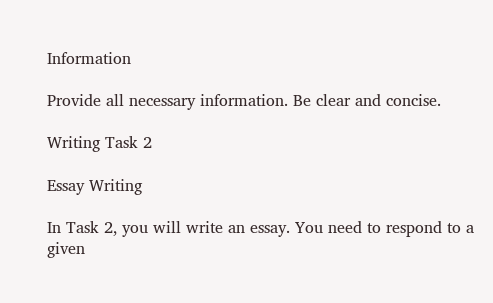Information

Provide all necessary information. Be clear and concise.

Writing Task 2

Essay Writing

In Task 2, you will write an essay. You need to respond to a given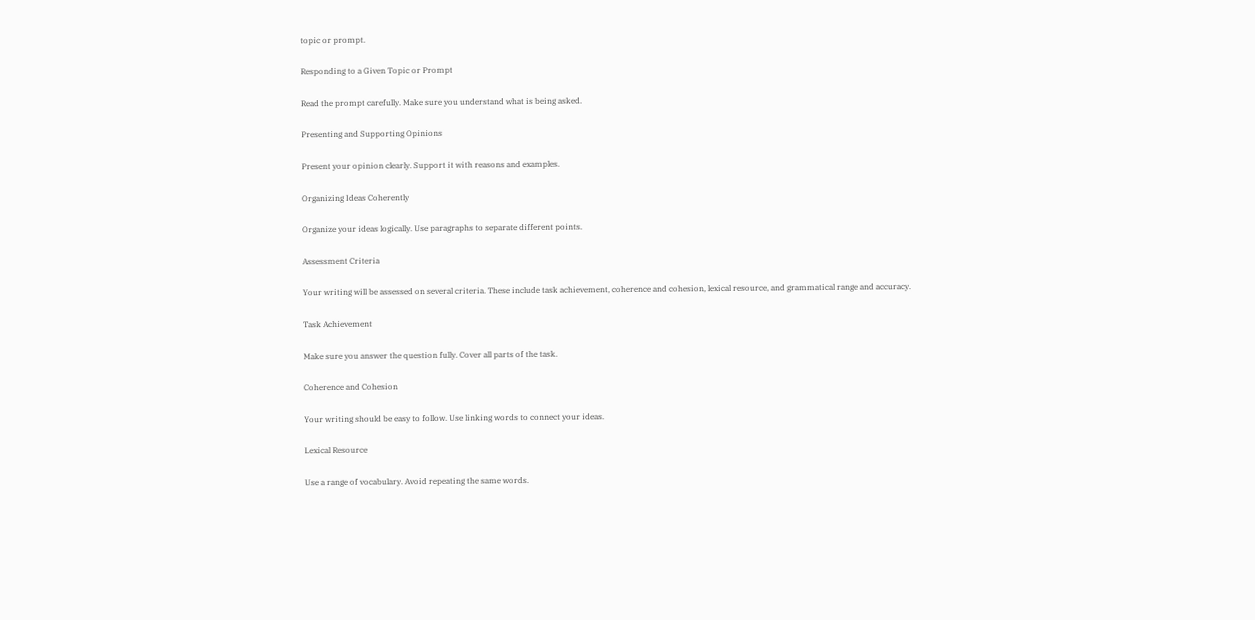topic or prompt.

Responding to a Given Topic or Prompt

Read the prompt carefully. Make sure you understand what is being asked.

Presenting and Supporting Opinions

Present your opinion clearly. Support it with reasons and examples.

Organizing Ideas Coherently

Organize your ideas logically. Use paragraphs to separate different points.

Assessment Criteria

Your writing will be assessed on several criteria. These include task achievement, coherence and cohesion, lexical resource, and grammatical range and accuracy.

Task Achievement

Make sure you answer the question fully. Cover all parts of the task.

Coherence and Cohesion

Your writing should be easy to follow. Use linking words to connect your ideas.

Lexical Resource

Use a range of vocabulary. Avoid repeating the same words.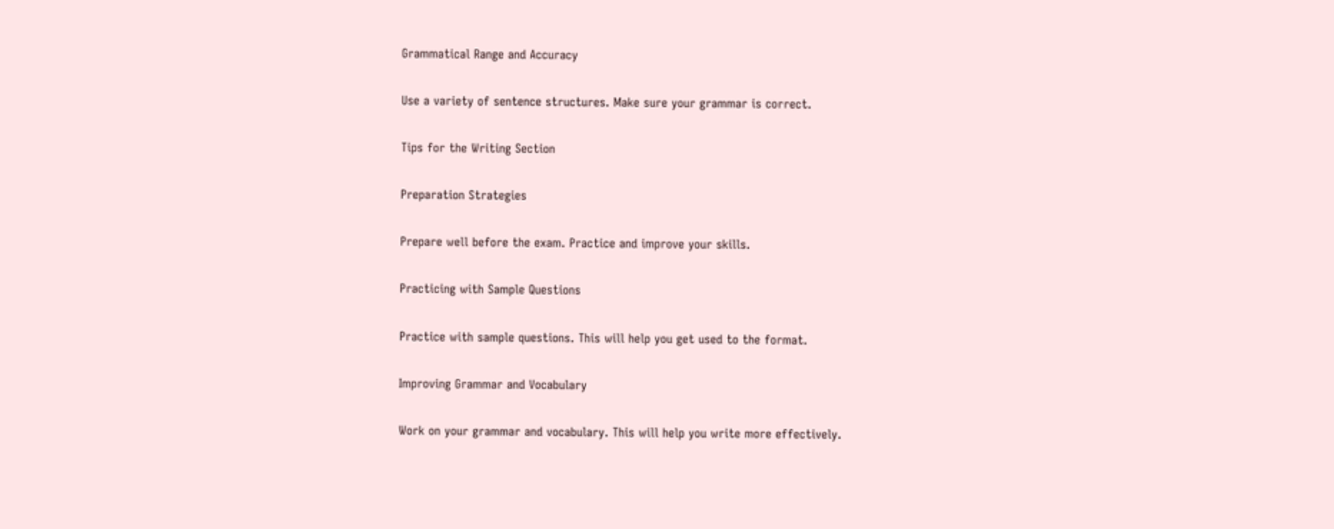Grammatical Range and Accuracy

Use a variety of sentence structures. Make sure your grammar is correct.

Tips for the Writing Section

Preparation Strategies

Prepare well before the exam. Practice and improve your skills.

Practicing with Sample Questions

Practice with sample questions. This will help you get used to the format.

Improving Grammar and Vocabulary

Work on your grammar and vocabulary. This will help you write more effectively.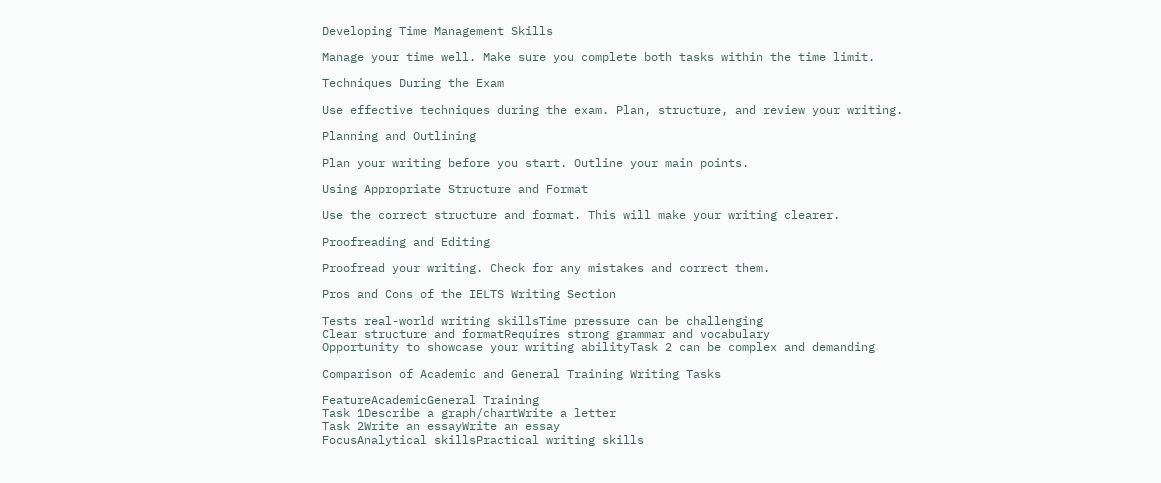Developing Time Management Skills

Manage your time well. Make sure you complete both tasks within the time limit.

Techniques During the Exam

Use effective techniques during the exam. Plan, structure, and review your writing.

Planning and Outlining

Plan your writing before you start. Outline your main points.

Using Appropriate Structure and Format

Use the correct structure and format. This will make your writing clearer.

Proofreading and Editing

Proofread your writing. Check for any mistakes and correct them.

Pros and Cons of the IELTS Writing Section

Tests real-world writing skillsTime pressure can be challenging
Clear structure and formatRequires strong grammar and vocabulary
Opportunity to showcase your writing abilityTask 2 can be complex and demanding

Comparison of Academic and General Training Writing Tasks

FeatureAcademicGeneral Training
Task 1Describe a graph/chartWrite a letter
Task 2Write an essayWrite an essay
FocusAnalytical skillsPractical writing skills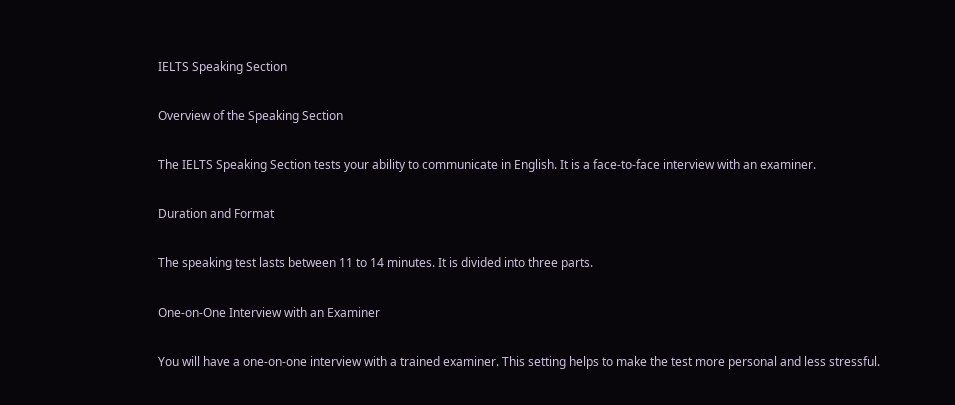IELTS Speaking Section

Overview of the Speaking Section

The IELTS Speaking Section tests your ability to communicate in English. It is a face-to-face interview with an examiner.

Duration and Format

The speaking test lasts between 11 to 14 minutes. It is divided into three parts.

One-on-One Interview with an Examiner

You will have a one-on-one interview with a trained examiner. This setting helps to make the test more personal and less stressful.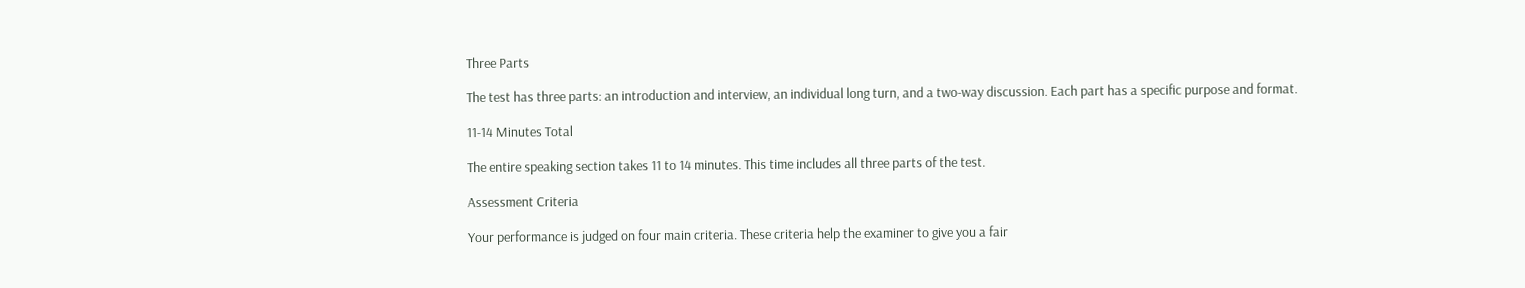Three Parts

The test has three parts: an introduction and interview, an individual long turn, and a two-way discussion. Each part has a specific purpose and format.

11-14 Minutes Total

The entire speaking section takes 11 to 14 minutes. This time includes all three parts of the test.

Assessment Criteria

Your performance is judged on four main criteria. These criteria help the examiner to give you a fair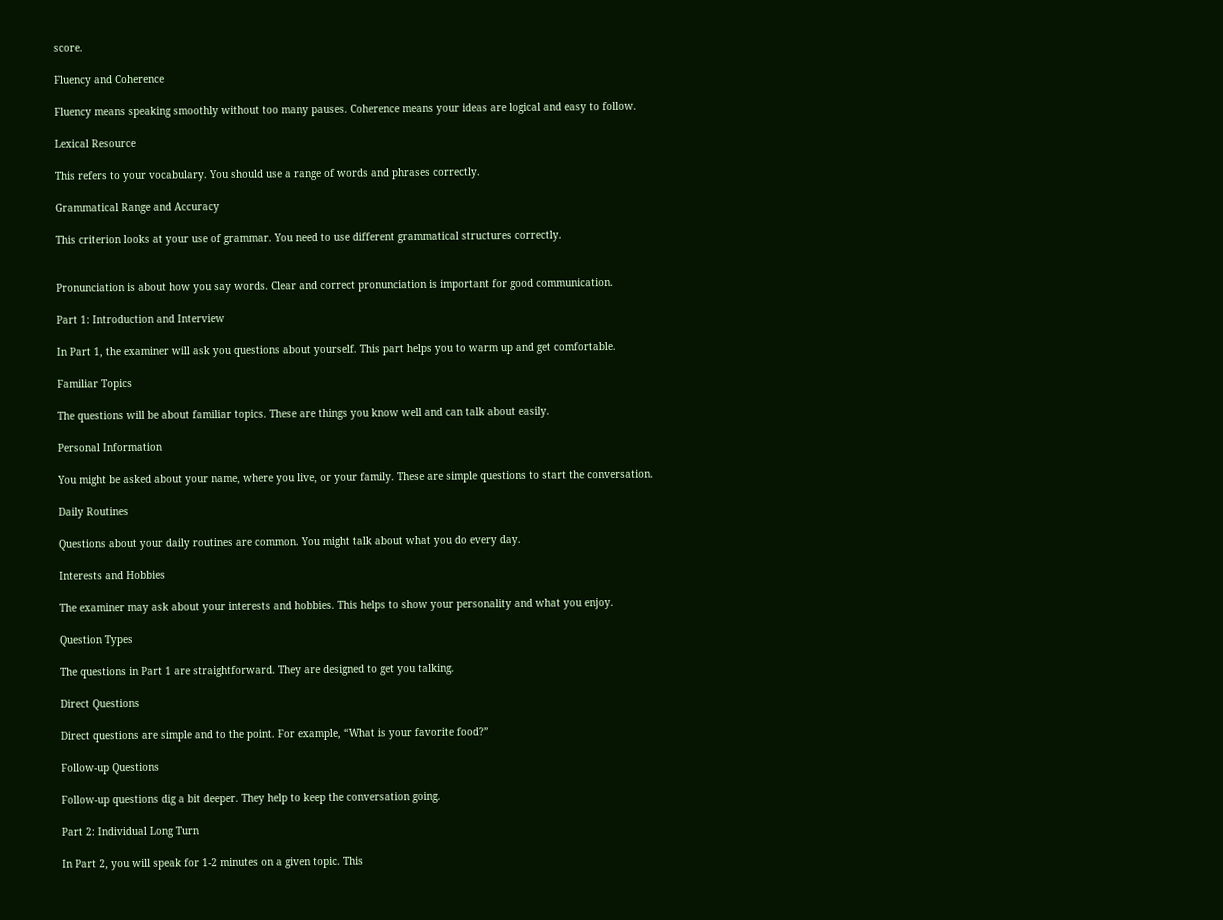score.

Fluency and Coherence

Fluency means speaking smoothly without too many pauses. Coherence means your ideas are logical and easy to follow.

Lexical Resource

This refers to your vocabulary. You should use a range of words and phrases correctly.

Grammatical Range and Accuracy

This criterion looks at your use of grammar. You need to use different grammatical structures correctly.


Pronunciation is about how you say words. Clear and correct pronunciation is important for good communication.

Part 1: Introduction and Interview

In Part 1, the examiner will ask you questions about yourself. This part helps you to warm up and get comfortable.

Familiar Topics

The questions will be about familiar topics. These are things you know well and can talk about easily.

Personal Information

You might be asked about your name, where you live, or your family. These are simple questions to start the conversation.

Daily Routines

Questions about your daily routines are common. You might talk about what you do every day.

Interests and Hobbies

The examiner may ask about your interests and hobbies. This helps to show your personality and what you enjoy.

Question Types

The questions in Part 1 are straightforward. They are designed to get you talking.

Direct Questions

Direct questions are simple and to the point. For example, “What is your favorite food?”

Follow-up Questions

Follow-up questions dig a bit deeper. They help to keep the conversation going.

Part 2: Individual Long Turn

In Part 2, you will speak for 1-2 minutes on a given topic. This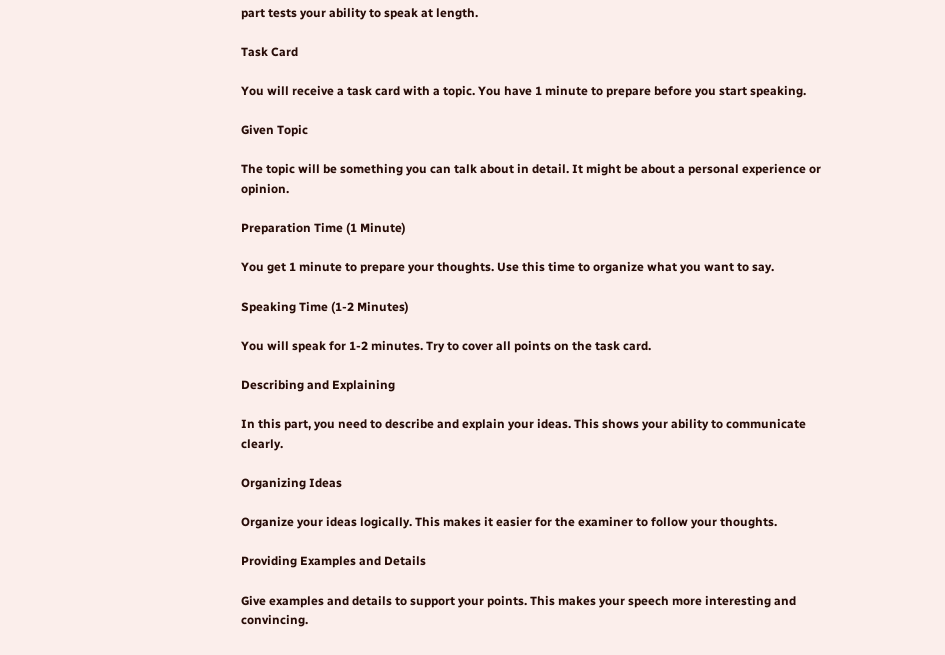part tests your ability to speak at length.

Task Card

You will receive a task card with a topic. You have 1 minute to prepare before you start speaking.

Given Topic

The topic will be something you can talk about in detail. It might be about a personal experience or opinion.

Preparation Time (1 Minute)

You get 1 minute to prepare your thoughts. Use this time to organize what you want to say.

Speaking Time (1-2 Minutes)

You will speak for 1-2 minutes. Try to cover all points on the task card.

Describing and Explaining

In this part, you need to describe and explain your ideas. This shows your ability to communicate clearly.

Organizing Ideas

Organize your ideas logically. This makes it easier for the examiner to follow your thoughts.

Providing Examples and Details

Give examples and details to support your points. This makes your speech more interesting and convincing.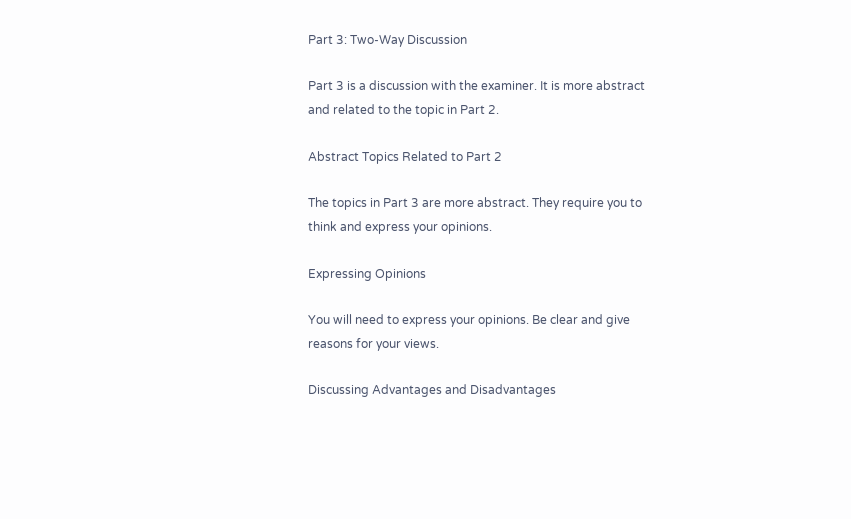Part 3: Two-Way Discussion

Part 3 is a discussion with the examiner. It is more abstract and related to the topic in Part 2.

Abstract Topics Related to Part 2

The topics in Part 3 are more abstract. They require you to think and express your opinions.

Expressing Opinions

You will need to express your opinions. Be clear and give reasons for your views.

Discussing Advantages and Disadvantages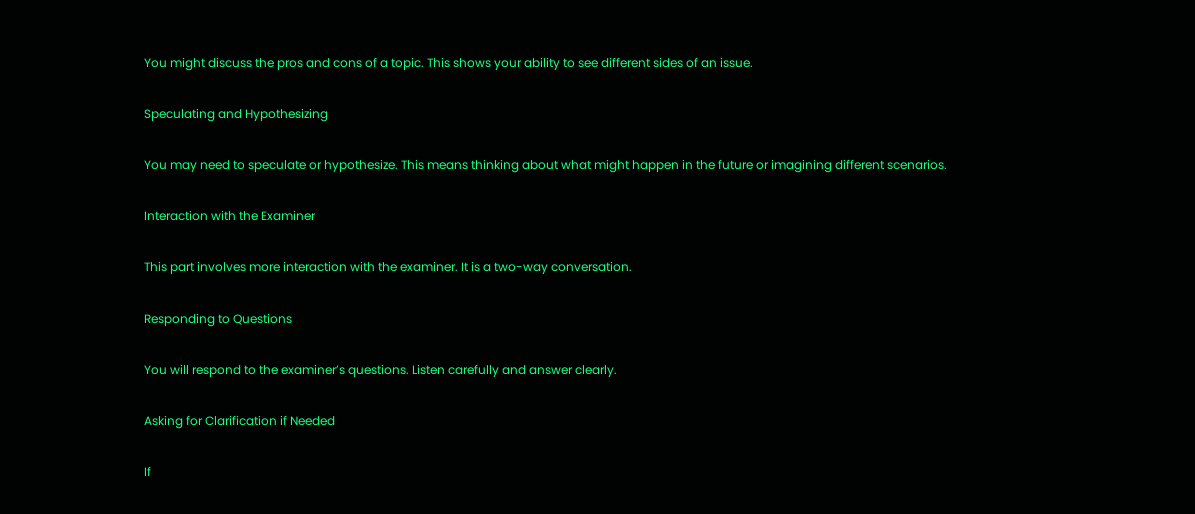You might discuss the pros and cons of a topic. This shows your ability to see different sides of an issue.

Speculating and Hypothesizing

You may need to speculate or hypothesize. This means thinking about what might happen in the future or imagining different scenarios.

Interaction with the Examiner

This part involves more interaction with the examiner. It is a two-way conversation.

Responding to Questions

You will respond to the examiner’s questions. Listen carefully and answer clearly.

Asking for Clarification if Needed

If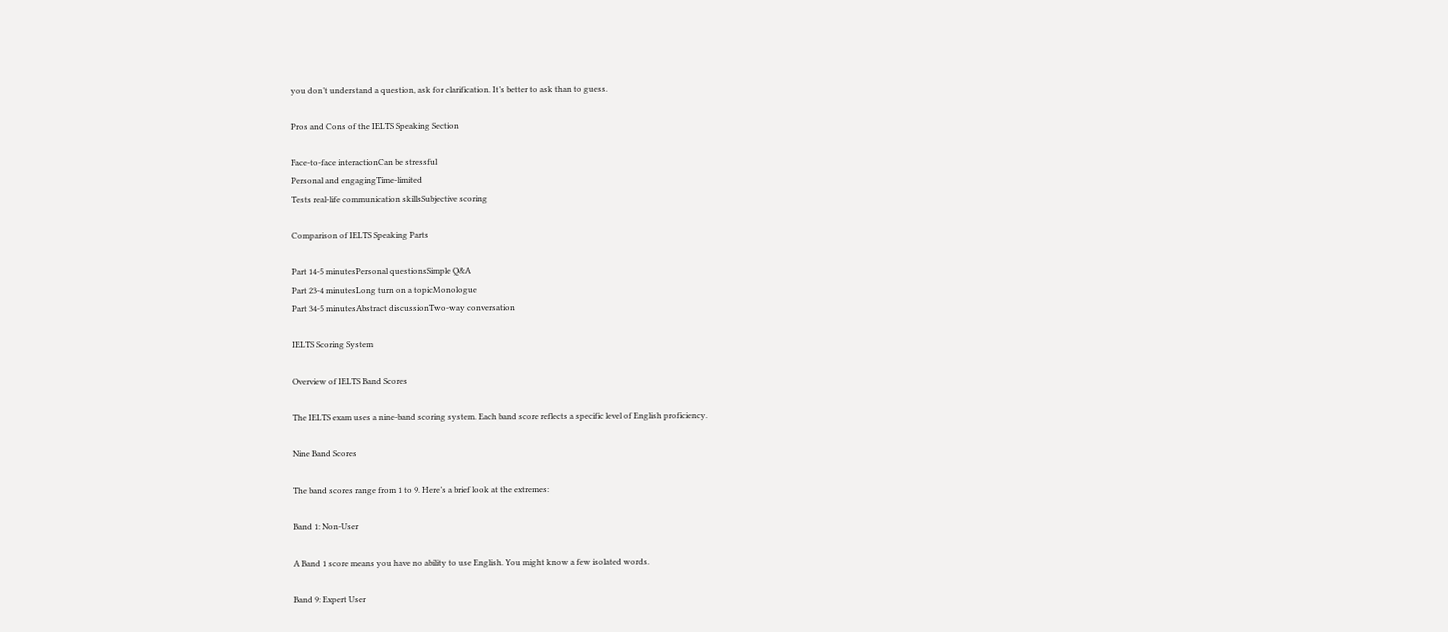you don’t understand a question, ask for clarification. It’s better to ask than to guess.

Pros and Cons of the IELTS Speaking Section

Face-to-face interactionCan be stressful
Personal and engagingTime-limited
Tests real-life communication skillsSubjective scoring

Comparison of IELTS Speaking Parts

Part 14-5 minutesPersonal questionsSimple Q&A
Part 23-4 minutesLong turn on a topicMonologue
Part 34-5 minutesAbstract discussionTwo-way conversation

IELTS Scoring System

Overview of IELTS Band Scores

The IELTS exam uses a nine-band scoring system. Each band score reflects a specific level of English proficiency.

Nine Band Scores

The band scores range from 1 to 9. Here’s a brief look at the extremes:

Band 1: Non-User

A Band 1 score means you have no ability to use English. You might know a few isolated words.

Band 9: Expert User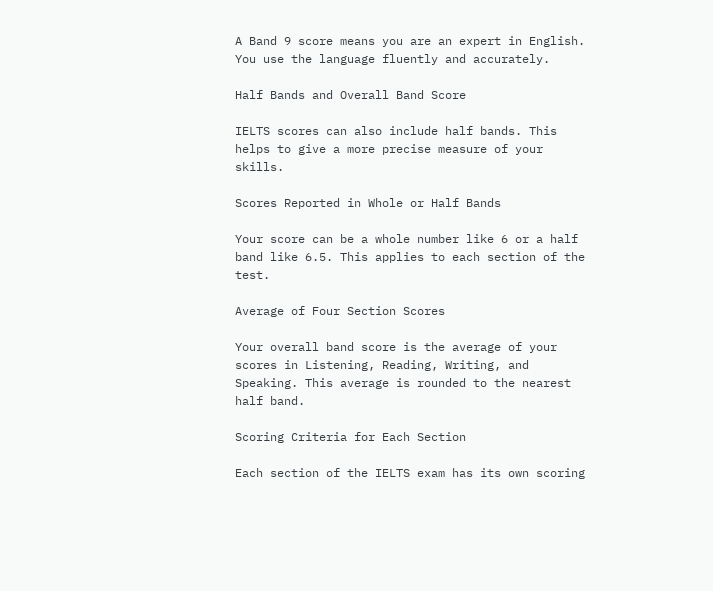A Band 9 score means you are an expert in English. You use the language fluently and accurately.

Half Bands and Overall Band Score

IELTS scores can also include half bands. This helps to give a more precise measure of your skills.

Scores Reported in Whole or Half Bands

Your score can be a whole number like 6 or a half band like 6.5. This applies to each section of the test.

Average of Four Section Scores

Your overall band score is the average of your scores in Listening, Reading, Writing, and Speaking. This average is rounded to the nearest half band.

Scoring Criteria for Each Section

Each section of the IELTS exam has its own scoring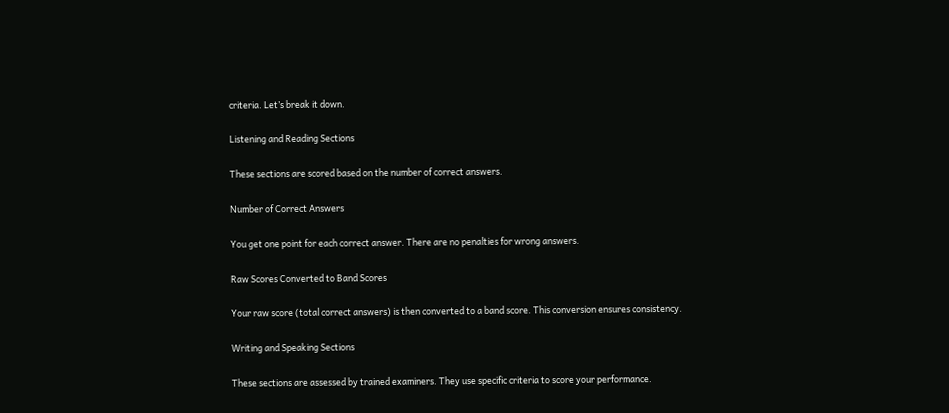criteria. Let’s break it down.

Listening and Reading Sections

These sections are scored based on the number of correct answers.

Number of Correct Answers

You get one point for each correct answer. There are no penalties for wrong answers.

Raw Scores Converted to Band Scores

Your raw score (total correct answers) is then converted to a band score. This conversion ensures consistency.

Writing and Speaking Sections

These sections are assessed by trained examiners. They use specific criteria to score your performance.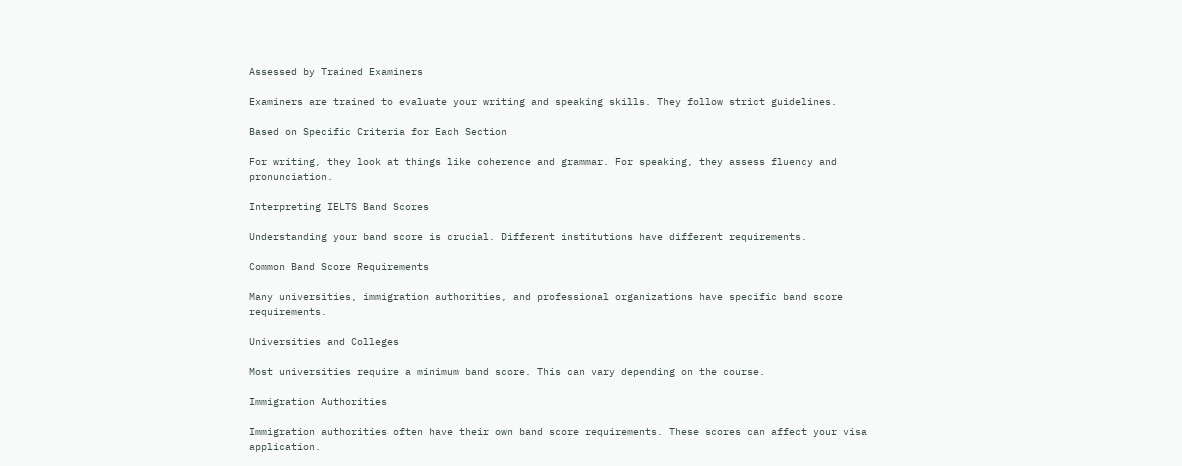Assessed by Trained Examiners

Examiners are trained to evaluate your writing and speaking skills. They follow strict guidelines.

Based on Specific Criteria for Each Section

For writing, they look at things like coherence and grammar. For speaking, they assess fluency and pronunciation.

Interpreting IELTS Band Scores

Understanding your band score is crucial. Different institutions have different requirements.

Common Band Score Requirements

Many universities, immigration authorities, and professional organizations have specific band score requirements.

Universities and Colleges

Most universities require a minimum band score. This can vary depending on the course.

Immigration Authorities

Immigration authorities often have their own band score requirements. These scores can affect your visa application.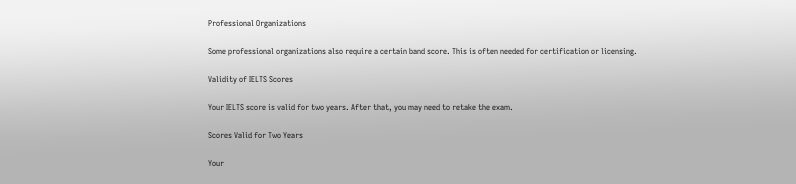Professional Organizations

Some professional organizations also require a certain band score. This is often needed for certification or licensing.

Validity of IELTS Scores

Your IELTS score is valid for two years. After that, you may need to retake the exam.

Scores Valid for Two Years

Your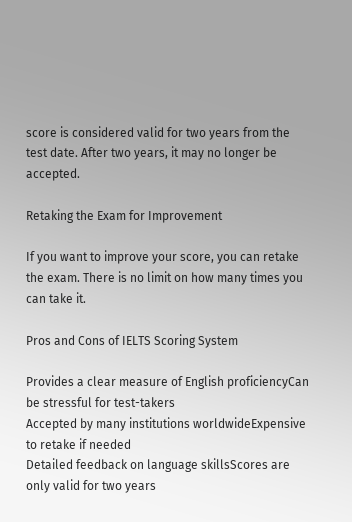score is considered valid for two years from the test date. After two years, it may no longer be accepted.

Retaking the Exam for Improvement

If you want to improve your score, you can retake the exam. There is no limit on how many times you can take it.

Pros and Cons of IELTS Scoring System

Provides a clear measure of English proficiencyCan be stressful for test-takers
Accepted by many institutions worldwideExpensive to retake if needed
Detailed feedback on language skillsScores are only valid for two years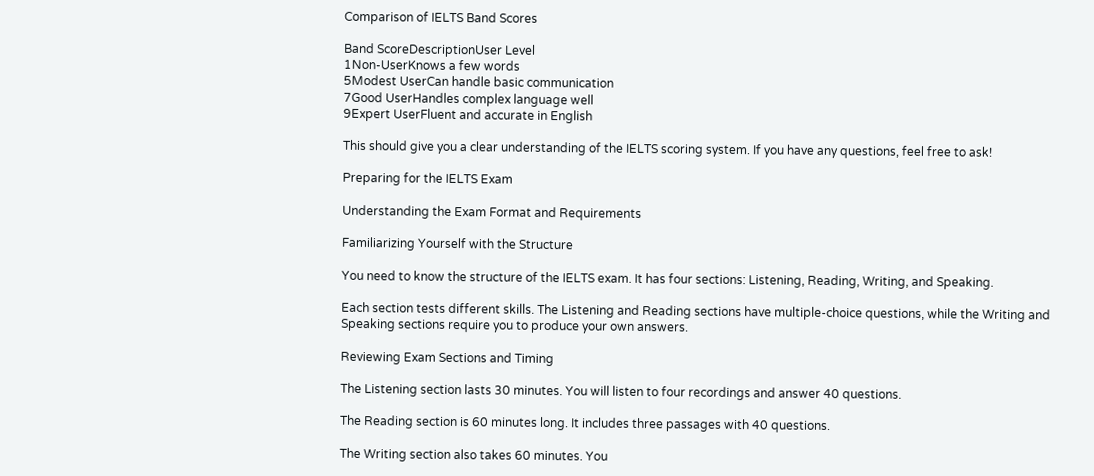Comparison of IELTS Band Scores

Band ScoreDescriptionUser Level
1Non-UserKnows a few words
5Modest UserCan handle basic communication
7Good UserHandles complex language well
9Expert UserFluent and accurate in English

This should give you a clear understanding of the IELTS scoring system. If you have any questions, feel free to ask!

Preparing for the IELTS Exam

Understanding the Exam Format and Requirements

Familiarizing Yourself with the Structure

You need to know the structure of the IELTS exam. It has four sections: Listening, Reading, Writing, and Speaking.

Each section tests different skills. The Listening and Reading sections have multiple-choice questions, while the Writing and Speaking sections require you to produce your own answers.

Reviewing Exam Sections and Timing

The Listening section lasts 30 minutes. You will listen to four recordings and answer 40 questions.

The Reading section is 60 minutes long. It includes three passages with 40 questions.

The Writing section also takes 60 minutes. You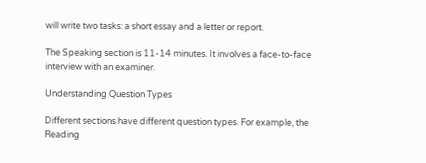will write two tasks: a short essay and a letter or report.

The Speaking section is 11-14 minutes. It involves a face-to-face interview with an examiner.

Understanding Question Types

Different sections have different question types. For example, the Reading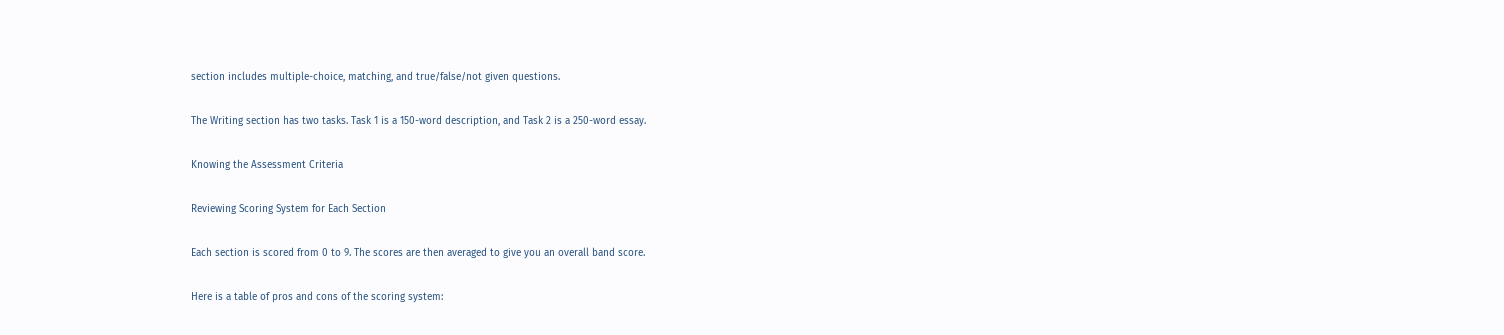section includes multiple-choice, matching, and true/false/not given questions.

The Writing section has two tasks. Task 1 is a 150-word description, and Task 2 is a 250-word essay.

Knowing the Assessment Criteria

Reviewing Scoring System for Each Section

Each section is scored from 0 to 9. The scores are then averaged to give you an overall band score.

Here is a table of pros and cons of the scoring system: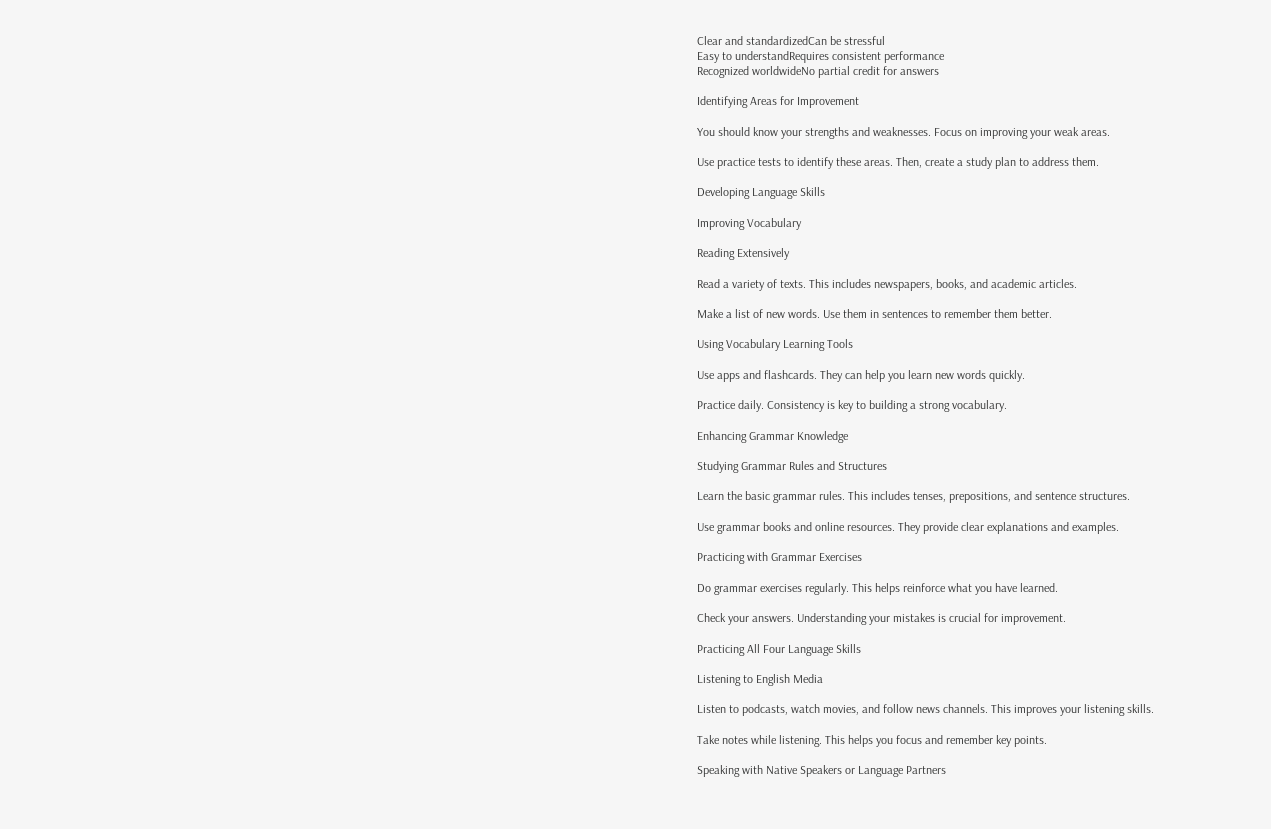Clear and standardizedCan be stressful
Easy to understandRequires consistent performance
Recognized worldwideNo partial credit for answers

Identifying Areas for Improvement

You should know your strengths and weaknesses. Focus on improving your weak areas.

Use practice tests to identify these areas. Then, create a study plan to address them.

Developing Language Skills

Improving Vocabulary

Reading Extensively

Read a variety of texts. This includes newspapers, books, and academic articles.

Make a list of new words. Use them in sentences to remember them better.

Using Vocabulary Learning Tools

Use apps and flashcards. They can help you learn new words quickly.

Practice daily. Consistency is key to building a strong vocabulary.

Enhancing Grammar Knowledge

Studying Grammar Rules and Structures

Learn the basic grammar rules. This includes tenses, prepositions, and sentence structures.

Use grammar books and online resources. They provide clear explanations and examples.

Practicing with Grammar Exercises

Do grammar exercises regularly. This helps reinforce what you have learned.

Check your answers. Understanding your mistakes is crucial for improvement.

Practicing All Four Language Skills

Listening to English Media

Listen to podcasts, watch movies, and follow news channels. This improves your listening skills.

Take notes while listening. This helps you focus and remember key points.

Speaking with Native Speakers or Language Partners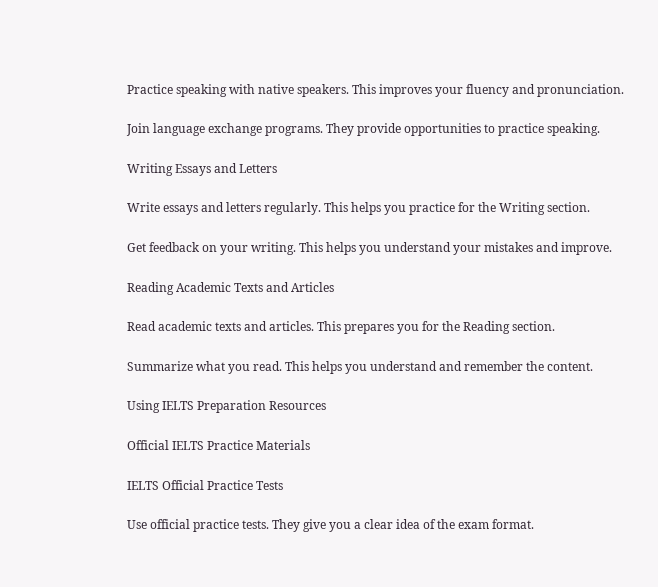Practice speaking with native speakers. This improves your fluency and pronunciation.

Join language exchange programs. They provide opportunities to practice speaking.

Writing Essays and Letters

Write essays and letters regularly. This helps you practice for the Writing section.

Get feedback on your writing. This helps you understand your mistakes and improve.

Reading Academic Texts and Articles

Read academic texts and articles. This prepares you for the Reading section.

Summarize what you read. This helps you understand and remember the content.

Using IELTS Preparation Resources

Official IELTS Practice Materials

IELTS Official Practice Tests

Use official practice tests. They give you a clear idea of the exam format.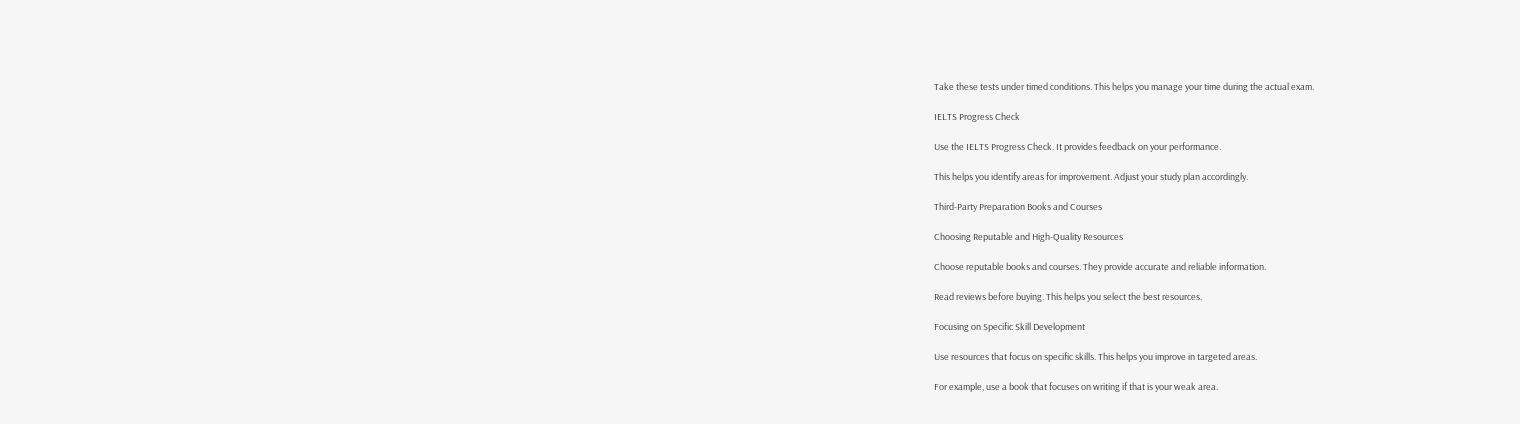Take these tests under timed conditions. This helps you manage your time during the actual exam.

IELTS Progress Check

Use the IELTS Progress Check. It provides feedback on your performance.

This helps you identify areas for improvement. Adjust your study plan accordingly.

Third-Party Preparation Books and Courses

Choosing Reputable and High-Quality Resources

Choose reputable books and courses. They provide accurate and reliable information.

Read reviews before buying. This helps you select the best resources.

Focusing on Specific Skill Development

Use resources that focus on specific skills. This helps you improve in targeted areas.

For example, use a book that focuses on writing if that is your weak area.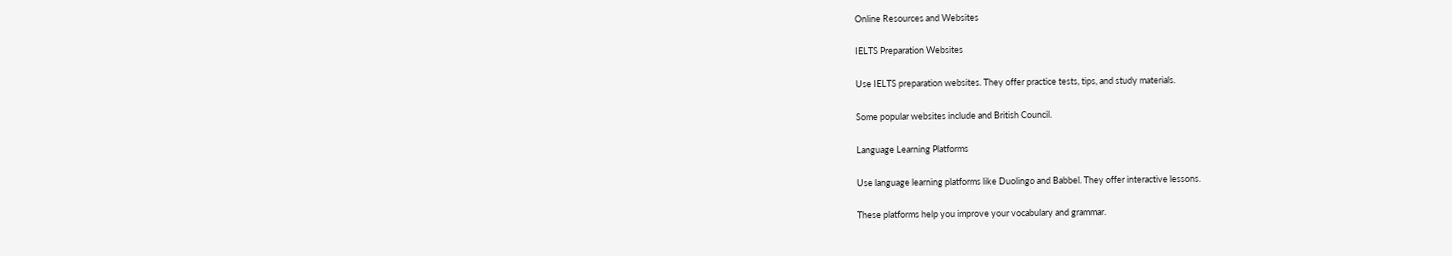Online Resources and Websites

IELTS Preparation Websites

Use IELTS preparation websites. They offer practice tests, tips, and study materials.

Some popular websites include and British Council.

Language Learning Platforms

Use language learning platforms like Duolingo and Babbel. They offer interactive lessons.

These platforms help you improve your vocabulary and grammar.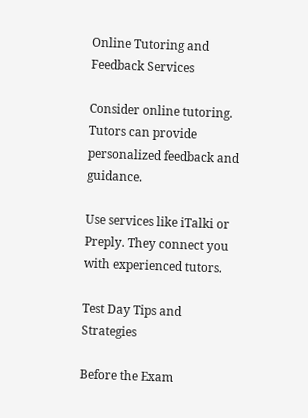Online Tutoring and Feedback Services

Consider online tutoring. Tutors can provide personalized feedback and guidance.

Use services like iTalki or Preply. They connect you with experienced tutors.

Test Day Tips and Strategies

Before the Exam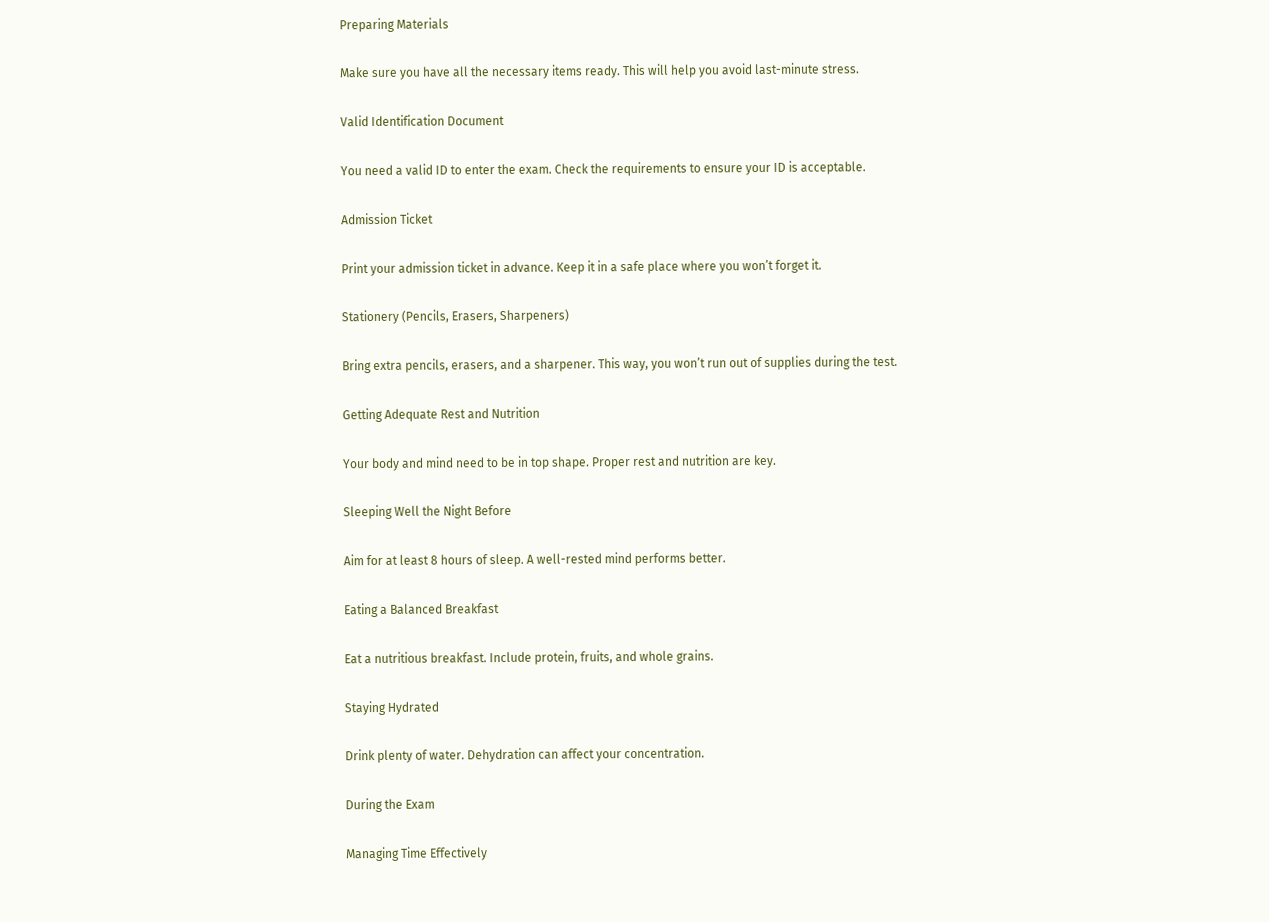Preparing Materials

Make sure you have all the necessary items ready. This will help you avoid last-minute stress.

Valid Identification Document

You need a valid ID to enter the exam. Check the requirements to ensure your ID is acceptable.

Admission Ticket

Print your admission ticket in advance. Keep it in a safe place where you won’t forget it.

Stationery (Pencils, Erasers, Sharpeners)

Bring extra pencils, erasers, and a sharpener. This way, you won’t run out of supplies during the test.

Getting Adequate Rest and Nutrition

Your body and mind need to be in top shape. Proper rest and nutrition are key.

Sleeping Well the Night Before

Aim for at least 8 hours of sleep. A well-rested mind performs better.

Eating a Balanced Breakfast

Eat a nutritious breakfast. Include protein, fruits, and whole grains.

Staying Hydrated

Drink plenty of water. Dehydration can affect your concentration.

During the Exam

Managing Time Effectively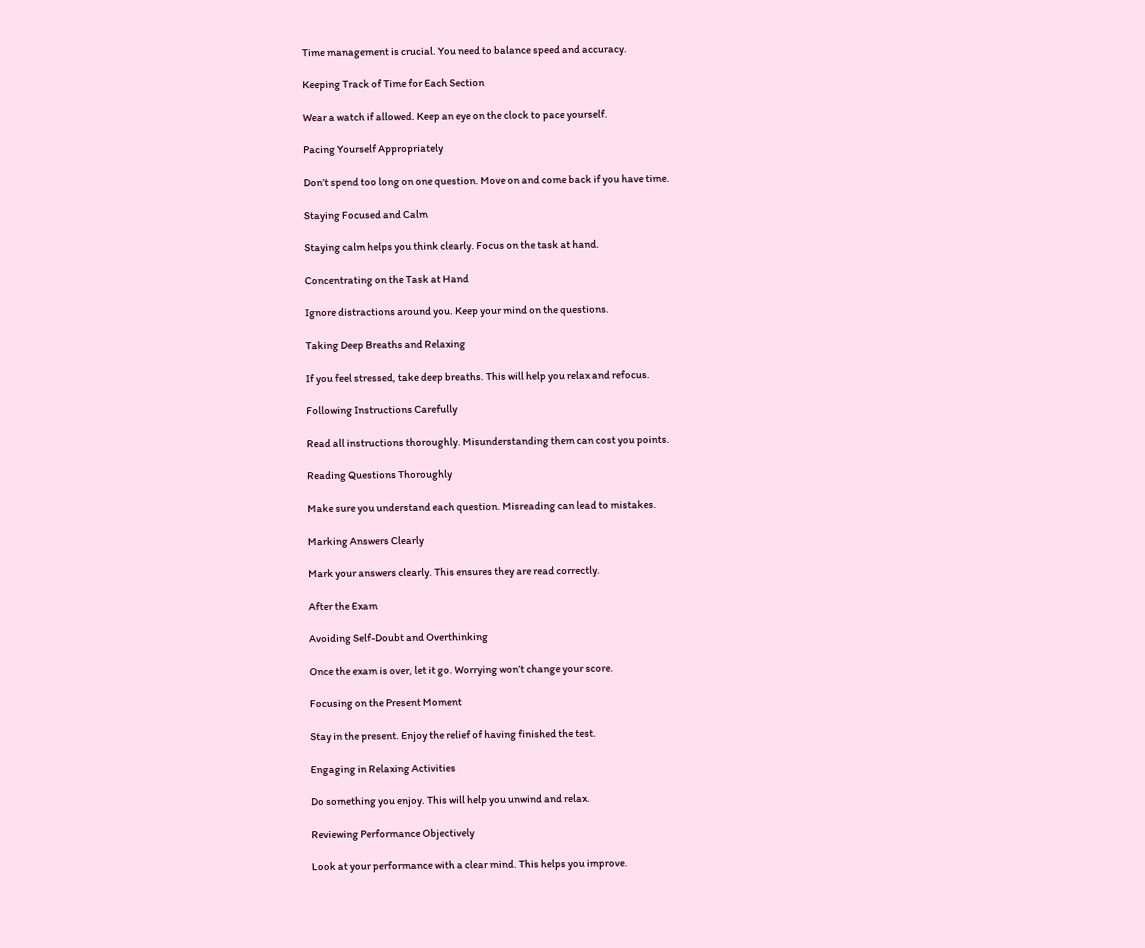Time management is crucial. You need to balance speed and accuracy.

Keeping Track of Time for Each Section

Wear a watch if allowed. Keep an eye on the clock to pace yourself.

Pacing Yourself Appropriately

Don’t spend too long on one question. Move on and come back if you have time.

Staying Focused and Calm

Staying calm helps you think clearly. Focus on the task at hand.

Concentrating on the Task at Hand

Ignore distractions around you. Keep your mind on the questions.

Taking Deep Breaths and Relaxing

If you feel stressed, take deep breaths. This will help you relax and refocus.

Following Instructions Carefully

Read all instructions thoroughly. Misunderstanding them can cost you points.

Reading Questions Thoroughly

Make sure you understand each question. Misreading can lead to mistakes.

Marking Answers Clearly

Mark your answers clearly. This ensures they are read correctly.

After the Exam

Avoiding Self-Doubt and Overthinking

Once the exam is over, let it go. Worrying won’t change your score.

Focusing on the Present Moment

Stay in the present. Enjoy the relief of having finished the test.

Engaging in Relaxing Activities

Do something you enjoy. This will help you unwind and relax.

Reviewing Performance Objectively

Look at your performance with a clear mind. This helps you improve.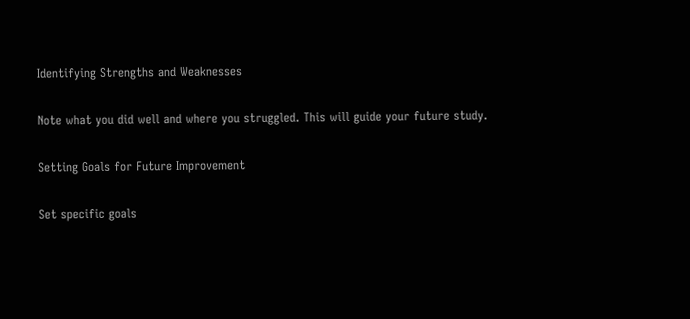Identifying Strengths and Weaknesses

Note what you did well and where you struggled. This will guide your future study.

Setting Goals for Future Improvement

Set specific goals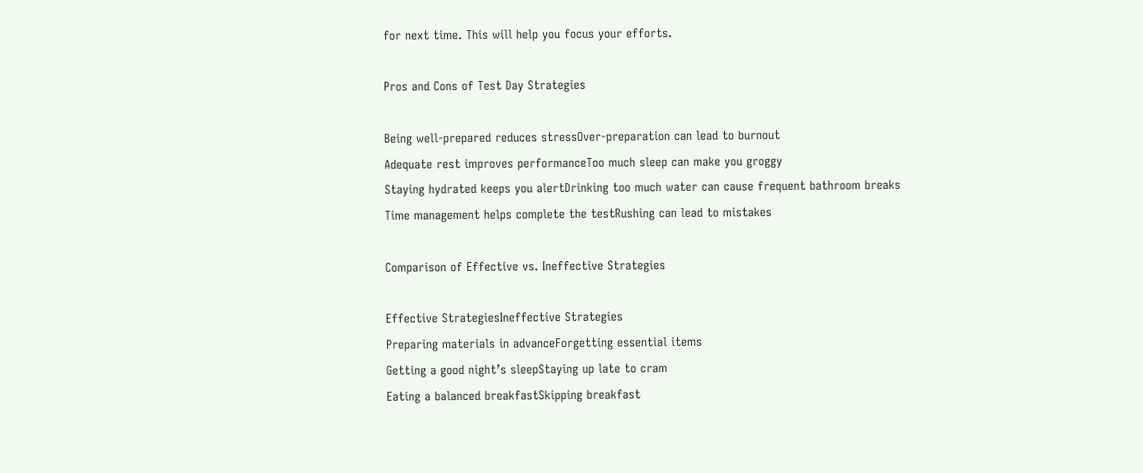for next time. This will help you focus your efforts.

Pros and Cons of Test Day Strategies

Being well-prepared reduces stressOver-preparation can lead to burnout
Adequate rest improves performanceToo much sleep can make you groggy
Staying hydrated keeps you alertDrinking too much water can cause frequent bathroom breaks
Time management helps complete the testRushing can lead to mistakes

Comparison of Effective vs. Ineffective Strategies

Effective StrategiesIneffective Strategies
Preparing materials in advanceForgetting essential items
Getting a good night’s sleepStaying up late to cram
Eating a balanced breakfastSkipping breakfast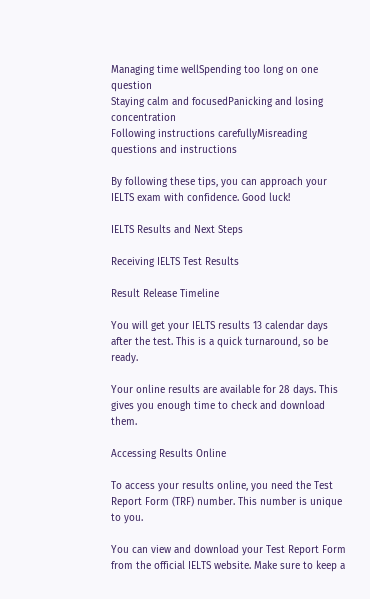Managing time wellSpending too long on one question
Staying calm and focusedPanicking and losing concentration
Following instructions carefullyMisreading questions and instructions

By following these tips, you can approach your IELTS exam with confidence. Good luck!

IELTS Results and Next Steps

Receiving IELTS Test Results

Result Release Timeline

You will get your IELTS results 13 calendar days after the test. This is a quick turnaround, so be ready.

Your online results are available for 28 days. This gives you enough time to check and download them.

Accessing Results Online

To access your results online, you need the Test Report Form (TRF) number. This number is unique to you.

You can view and download your Test Report Form from the official IELTS website. Make sure to keep a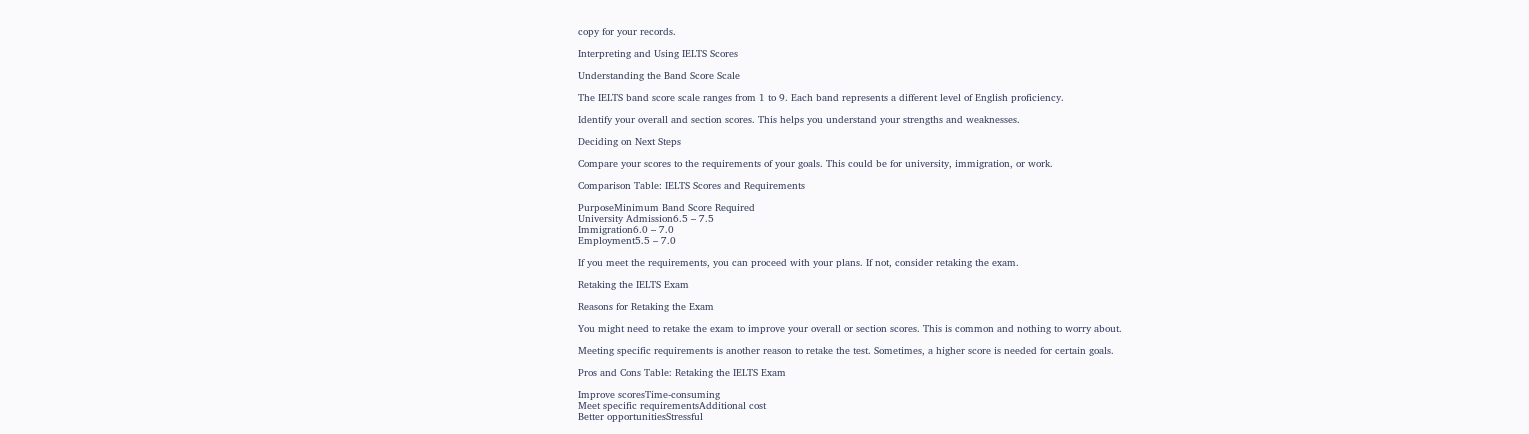copy for your records.

Interpreting and Using IELTS Scores

Understanding the Band Score Scale

The IELTS band score scale ranges from 1 to 9. Each band represents a different level of English proficiency.

Identify your overall and section scores. This helps you understand your strengths and weaknesses.

Deciding on Next Steps

Compare your scores to the requirements of your goals. This could be for university, immigration, or work.

Comparison Table: IELTS Scores and Requirements

PurposeMinimum Band Score Required
University Admission6.5 – 7.5
Immigration6.0 – 7.0
Employment5.5 – 7.0

If you meet the requirements, you can proceed with your plans. If not, consider retaking the exam.

Retaking the IELTS Exam

Reasons for Retaking the Exam

You might need to retake the exam to improve your overall or section scores. This is common and nothing to worry about.

Meeting specific requirements is another reason to retake the test. Sometimes, a higher score is needed for certain goals.

Pros and Cons Table: Retaking the IELTS Exam

Improve scoresTime-consuming
Meet specific requirementsAdditional cost
Better opportunitiesStressful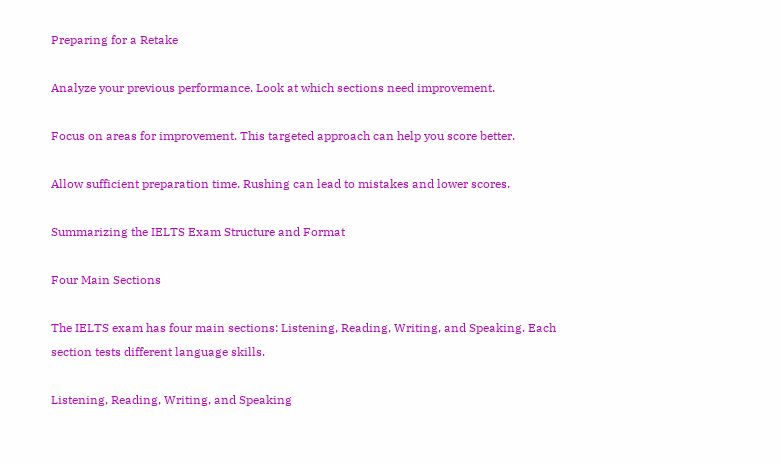Preparing for a Retake

Analyze your previous performance. Look at which sections need improvement.

Focus on areas for improvement. This targeted approach can help you score better.

Allow sufficient preparation time. Rushing can lead to mistakes and lower scores.

Summarizing the IELTS Exam Structure and Format

Four Main Sections

The IELTS exam has four main sections: Listening, Reading, Writing, and Speaking. Each section tests different language skills.

Listening, Reading, Writing, and Speaking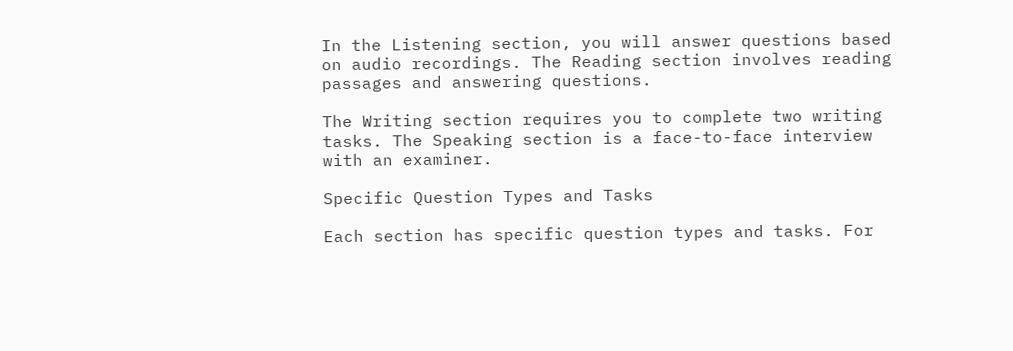In the Listening section, you will answer questions based on audio recordings. The Reading section involves reading passages and answering questions.

The Writing section requires you to complete two writing tasks. The Speaking section is a face-to-face interview with an examiner.

Specific Question Types and Tasks

Each section has specific question types and tasks. For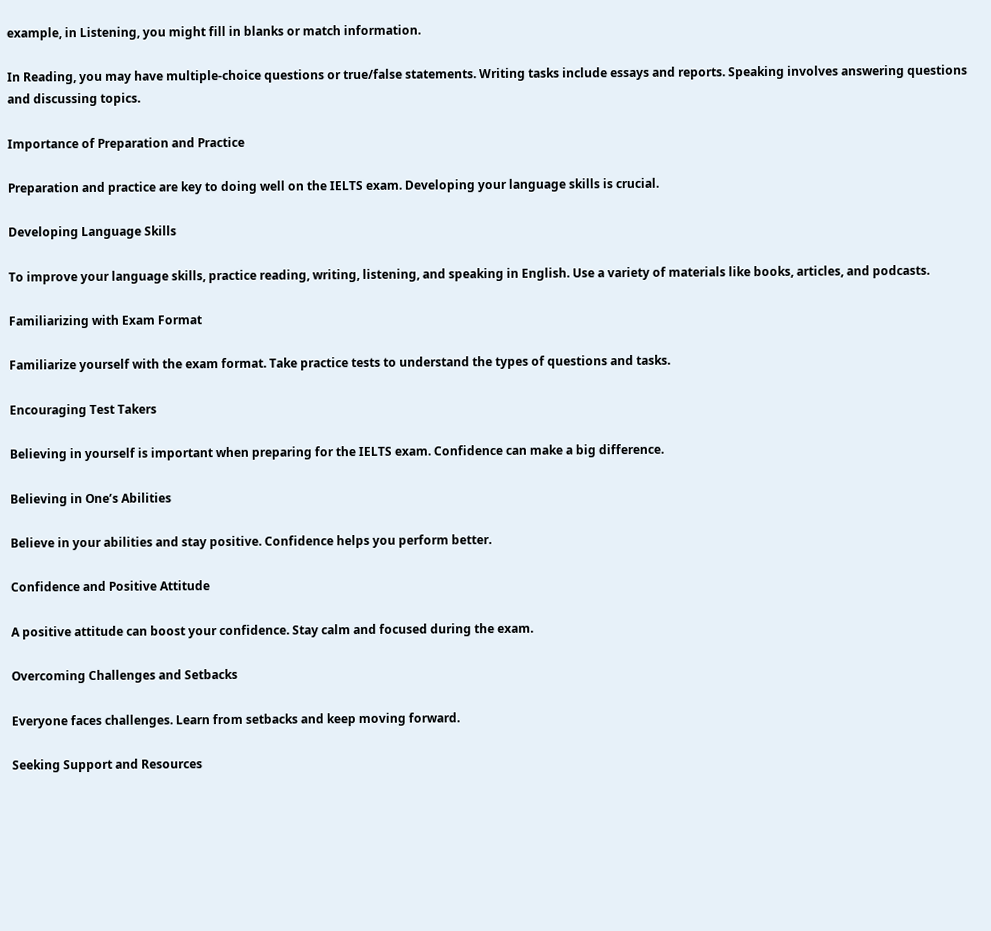example, in Listening, you might fill in blanks or match information.

In Reading, you may have multiple-choice questions or true/false statements. Writing tasks include essays and reports. Speaking involves answering questions and discussing topics.

Importance of Preparation and Practice

Preparation and practice are key to doing well on the IELTS exam. Developing your language skills is crucial.

Developing Language Skills

To improve your language skills, practice reading, writing, listening, and speaking in English. Use a variety of materials like books, articles, and podcasts.

Familiarizing with Exam Format

Familiarize yourself with the exam format. Take practice tests to understand the types of questions and tasks.

Encouraging Test Takers

Believing in yourself is important when preparing for the IELTS exam. Confidence can make a big difference.

Believing in One’s Abilities

Believe in your abilities and stay positive. Confidence helps you perform better.

Confidence and Positive Attitude

A positive attitude can boost your confidence. Stay calm and focused during the exam.

Overcoming Challenges and Setbacks

Everyone faces challenges. Learn from setbacks and keep moving forward.

Seeking Support and Resources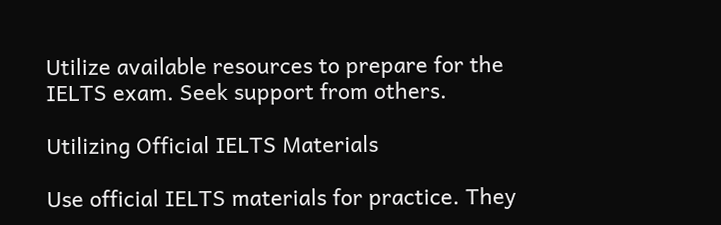Utilize available resources to prepare for the IELTS exam. Seek support from others.

Utilizing Official IELTS Materials

Use official IELTS materials for practice. They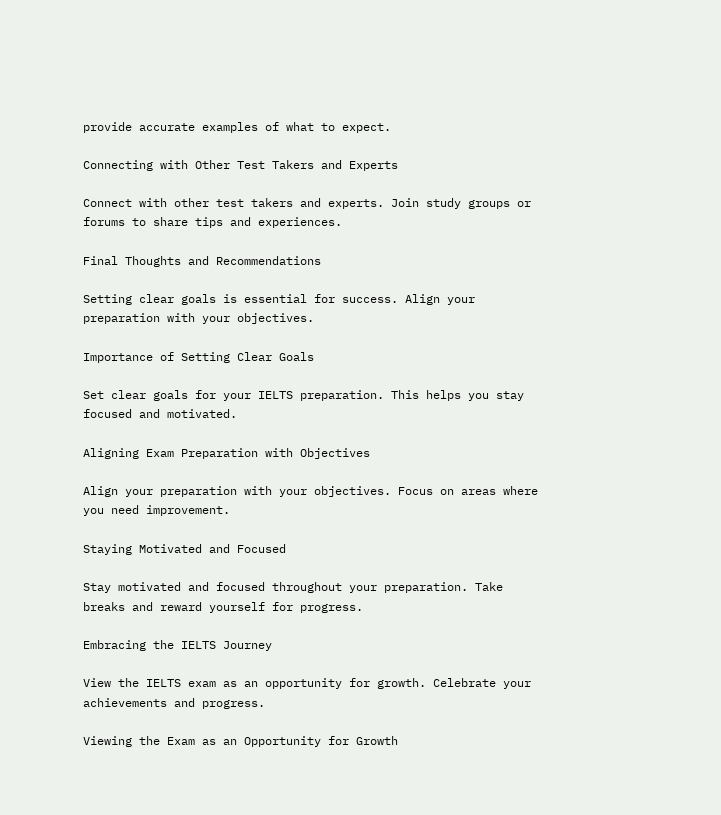provide accurate examples of what to expect.

Connecting with Other Test Takers and Experts

Connect with other test takers and experts. Join study groups or forums to share tips and experiences.

Final Thoughts and Recommendations

Setting clear goals is essential for success. Align your preparation with your objectives.

Importance of Setting Clear Goals

Set clear goals for your IELTS preparation. This helps you stay focused and motivated.

Aligning Exam Preparation with Objectives

Align your preparation with your objectives. Focus on areas where you need improvement.

Staying Motivated and Focused

Stay motivated and focused throughout your preparation. Take breaks and reward yourself for progress.

Embracing the IELTS Journey

View the IELTS exam as an opportunity for growth. Celebrate your achievements and progress.

Viewing the Exam as an Opportunity for Growth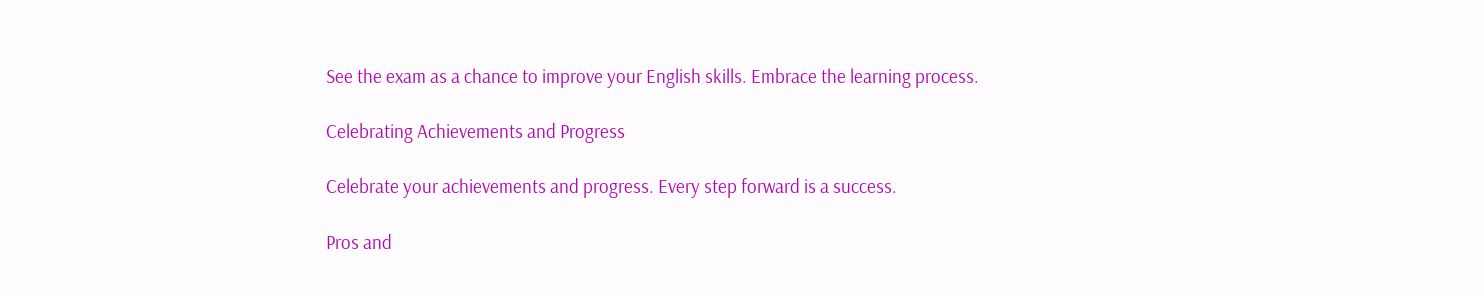See the exam as a chance to improve your English skills. Embrace the learning process.

Celebrating Achievements and Progress

Celebrate your achievements and progress. Every step forward is a success.

Pros and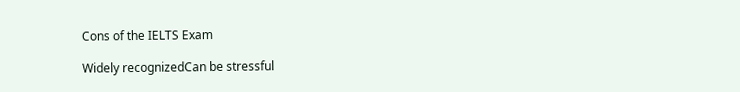Cons of the IELTS Exam

Widely recognizedCan be stressful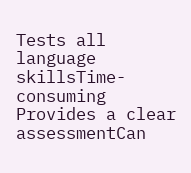Tests all language skillsTime-consuming
Provides a clear assessmentCan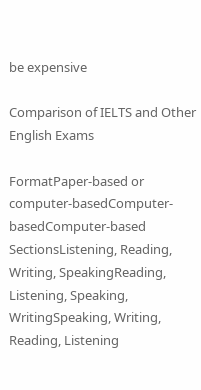be expensive

Comparison of IELTS and Other English Exams

FormatPaper-based or computer-basedComputer-basedComputer-based
SectionsListening, Reading, Writing, SpeakingReading, Listening, Speaking, WritingSpeaking, Writing, Reading, Listening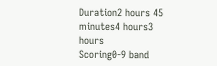Duration2 hours 45 minutes4 hours3 hours
Scoring0-9 band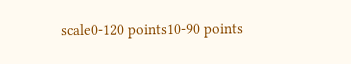scale0-120 points10-90 points